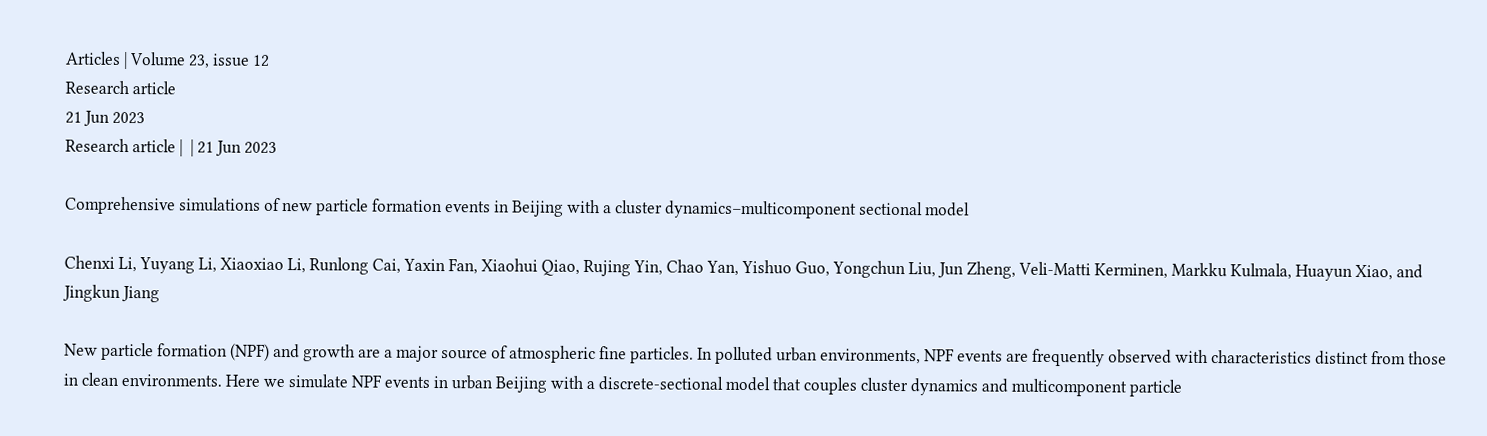Articles | Volume 23, issue 12
Research article
21 Jun 2023
Research article |  | 21 Jun 2023

Comprehensive simulations of new particle formation events in Beijing with a cluster dynamics–multicomponent sectional model

Chenxi Li, Yuyang Li, Xiaoxiao Li, Runlong Cai, Yaxin Fan, Xiaohui Qiao, Rujing Yin, Chao Yan, Yishuo Guo, Yongchun Liu, Jun Zheng, Veli-Matti Kerminen, Markku Kulmala, Huayun Xiao, and Jingkun Jiang

New particle formation (NPF) and growth are a major source of atmospheric fine particles. In polluted urban environments, NPF events are frequently observed with characteristics distinct from those in clean environments. Here we simulate NPF events in urban Beijing with a discrete-sectional model that couples cluster dynamics and multicomponent particle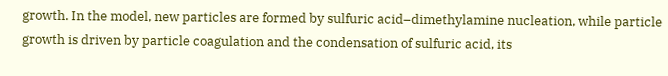growth. In the model, new particles are formed by sulfuric acid–dimethylamine nucleation, while particle growth is driven by particle coagulation and the condensation of sulfuric acid, its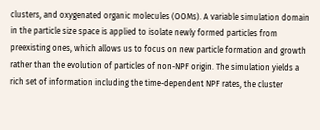clusters, and oxygenated organic molecules (OOMs). A variable simulation domain in the particle size space is applied to isolate newly formed particles from preexisting ones, which allows us to focus on new particle formation and growth rather than the evolution of particles of non-NPF origin. The simulation yields a rich set of information including the time-dependent NPF rates, the cluster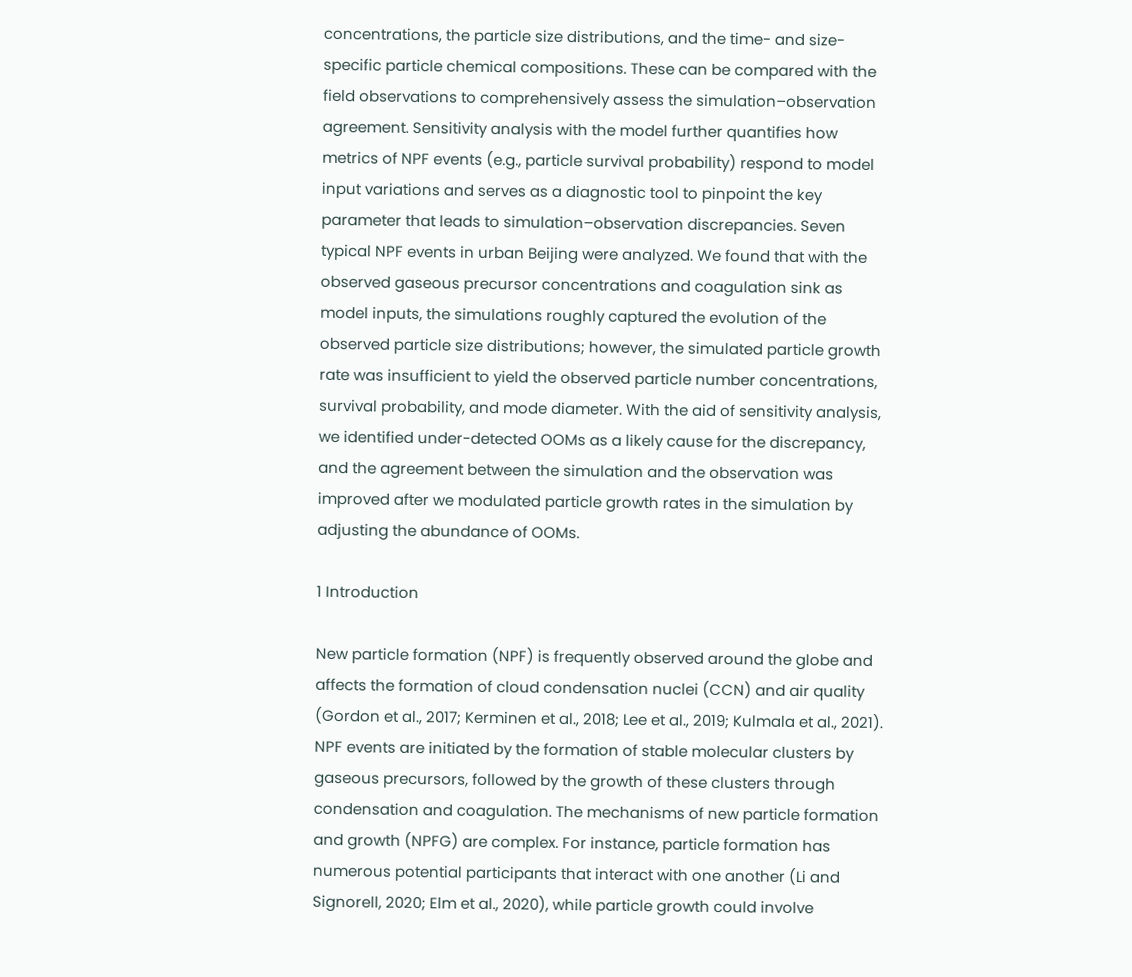concentrations, the particle size distributions, and the time- and size-specific particle chemical compositions. These can be compared with the field observations to comprehensively assess the simulation–observation agreement. Sensitivity analysis with the model further quantifies how metrics of NPF events (e.g., particle survival probability) respond to model input variations and serves as a diagnostic tool to pinpoint the key parameter that leads to simulation–observation discrepancies. Seven typical NPF events in urban Beijing were analyzed. We found that with the observed gaseous precursor concentrations and coagulation sink as model inputs, the simulations roughly captured the evolution of the observed particle size distributions; however, the simulated particle growth rate was insufficient to yield the observed particle number concentrations, survival probability, and mode diameter. With the aid of sensitivity analysis, we identified under-detected OOMs as a likely cause for the discrepancy, and the agreement between the simulation and the observation was improved after we modulated particle growth rates in the simulation by adjusting the abundance of OOMs.

1 Introduction

New particle formation (NPF) is frequently observed around the globe and affects the formation of cloud condensation nuclei (CCN) and air quality (Gordon et al., 2017; Kerminen et al., 2018; Lee et al., 2019; Kulmala et al., 2021). NPF events are initiated by the formation of stable molecular clusters by gaseous precursors, followed by the growth of these clusters through condensation and coagulation. The mechanisms of new particle formation and growth (NPFG) are complex. For instance, particle formation has numerous potential participants that interact with one another (Li and Signorell, 2020; Elm et al., 2020), while particle growth could involve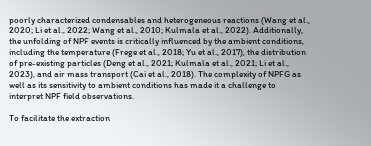poorly characterized condensables and heterogeneous reactions (Wang et al., 2020; Li et al., 2022; Wang et al., 2010; Kulmala et al., 2022). Additionally, the unfolding of NPF events is critically influenced by the ambient conditions, including the temperature (Frege et al., 2018; Yu et al., 2017), the distribution of pre-existing particles (Deng et al., 2021; Kulmala et al., 2021; Li et al., 2023), and air mass transport (Cai et al., 2018). The complexity of NPFG as well as its sensitivity to ambient conditions has made it a challenge to interpret NPF field observations.

To facilitate the extraction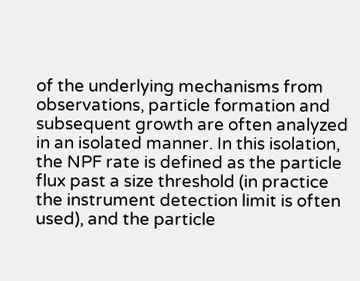of the underlying mechanisms from observations, particle formation and subsequent growth are often analyzed in an isolated manner. In this isolation, the NPF rate is defined as the particle flux past a size threshold (in practice the instrument detection limit is often used), and the particle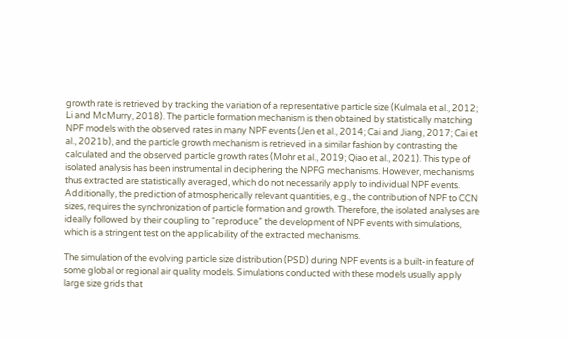growth rate is retrieved by tracking the variation of a representative particle size (Kulmala et al., 2012; Li and McMurry, 2018). The particle formation mechanism is then obtained by statistically matching NPF models with the observed rates in many NPF events (Jen et al., 2014; Cai and Jiang, 2017; Cai et al., 2021b), and the particle growth mechanism is retrieved in a similar fashion by contrasting the calculated and the observed particle growth rates (Mohr et al., 2019; Qiao et al., 2021). This type of isolated analysis has been instrumental in deciphering the NPFG mechanisms. However, mechanisms thus extracted are statistically averaged, which do not necessarily apply to individual NPF events. Additionally, the prediction of atmospherically relevant quantities, e.g., the contribution of NPF to CCN sizes, requires the synchronization of particle formation and growth. Therefore, the isolated analyses are ideally followed by their coupling to “reproduce” the development of NPF events with simulations, which is a stringent test on the applicability of the extracted mechanisms.

The simulation of the evolving particle size distribution (PSD) during NPF events is a built-in feature of some global or regional air quality models. Simulations conducted with these models usually apply large size grids that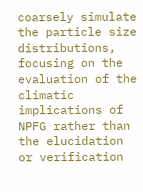coarsely simulate the particle size distributions, focusing on the evaluation of the climatic implications of NPFG rather than the elucidation or verification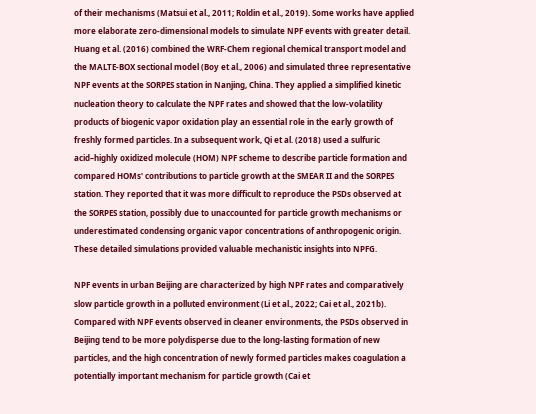of their mechanisms (Matsui et al., 2011; Roldin et al., 2019). Some works have applied more elaborate zero-dimensional models to simulate NPF events with greater detail. Huang et al. (2016) combined the WRF-Chem regional chemical transport model and the MALTE-BOX sectional model (Boy et al., 2006) and simulated three representative NPF events at the SORPES station in Nanjing, China. They applied a simplified kinetic nucleation theory to calculate the NPF rates and showed that the low-volatility products of biogenic vapor oxidation play an essential role in the early growth of freshly formed particles. In a subsequent work, Qi et al. (2018) used a sulfuric acid–highly oxidized molecule (HOM) NPF scheme to describe particle formation and compared HOMs' contributions to particle growth at the SMEAR II and the SORPES station. They reported that it was more difficult to reproduce the PSDs observed at the SORPES station, possibly due to unaccounted for particle growth mechanisms or underestimated condensing organic vapor concentrations of anthropogenic origin. These detailed simulations provided valuable mechanistic insights into NPFG.

NPF events in urban Beijing are characterized by high NPF rates and comparatively slow particle growth in a polluted environment (Li et al., 2022; Cai et al., 2021b). Compared with NPF events observed in cleaner environments, the PSDs observed in Beijing tend to be more polydisperse due to the long-lasting formation of new particles, and the high concentration of newly formed particles makes coagulation a potentially important mechanism for particle growth (Cai et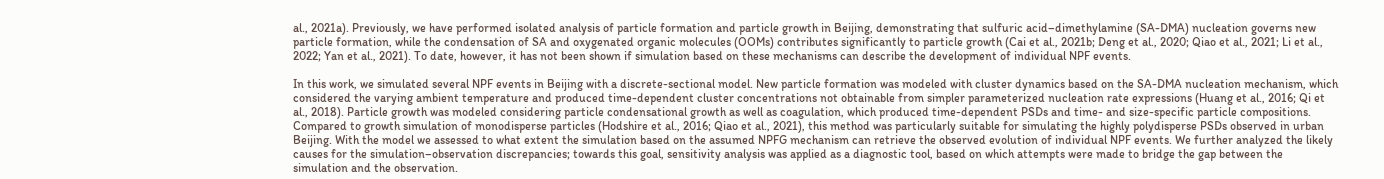al., 2021a). Previously, we have performed isolated analysis of particle formation and particle growth in Beijing, demonstrating that sulfuric acid–dimethylamine (SA-DMA) nucleation governs new particle formation, while the condensation of SA and oxygenated organic molecules (OOMs) contributes significantly to particle growth (Cai et al., 2021b; Deng et al., 2020; Qiao et al., 2021; Li et al., 2022; Yan et al., 2021). To date, however, it has not been shown if simulation based on these mechanisms can describe the development of individual NPF events.

In this work, we simulated several NPF events in Beijing with a discrete-sectional model. New particle formation was modeled with cluster dynamics based on the SA-DMA nucleation mechanism, which considered the varying ambient temperature and produced time-dependent cluster concentrations not obtainable from simpler parameterized nucleation rate expressions (Huang et al., 2016; Qi et al., 2018). Particle growth was modeled considering particle condensational growth as well as coagulation, which produced time-dependent PSDs and time- and size-specific particle compositions. Compared to growth simulation of monodisperse particles (Hodshire et al., 2016; Qiao et al., 2021), this method was particularly suitable for simulating the highly polydisperse PSDs observed in urban Beijing. With the model we assessed to what extent the simulation based on the assumed NPFG mechanism can retrieve the observed evolution of individual NPF events. We further analyzed the likely causes for the simulation–observation discrepancies; towards this goal, sensitivity analysis was applied as a diagnostic tool, based on which attempts were made to bridge the gap between the simulation and the observation.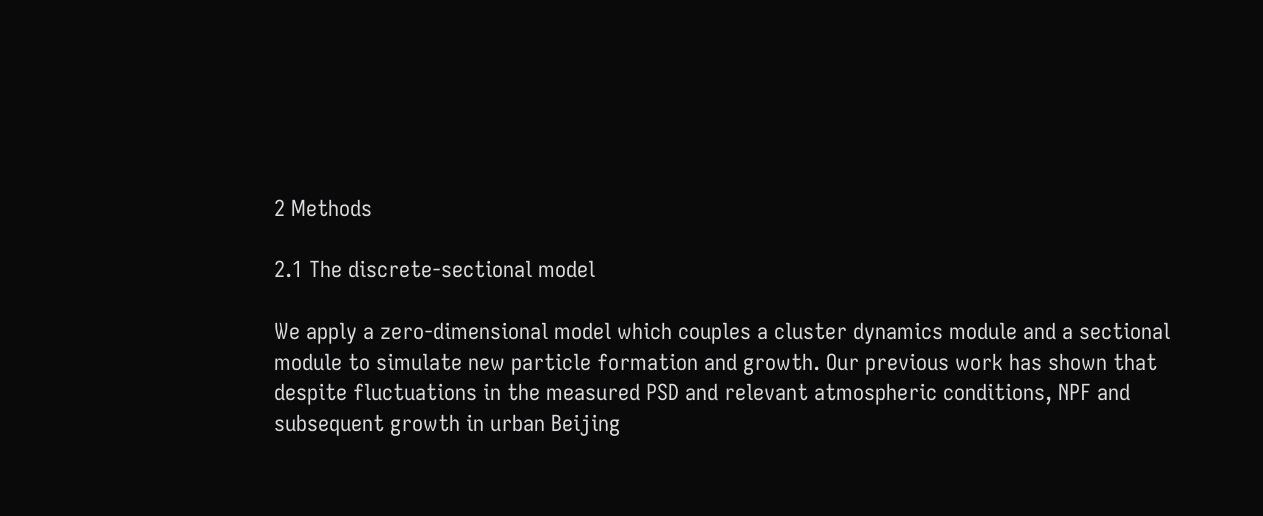2 Methods

2.1 The discrete-sectional model

We apply a zero-dimensional model which couples a cluster dynamics module and a sectional module to simulate new particle formation and growth. Our previous work has shown that despite fluctuations in the measured PSD and relevant atmospheric conditions, NPF and subsequent growth in urban Beijing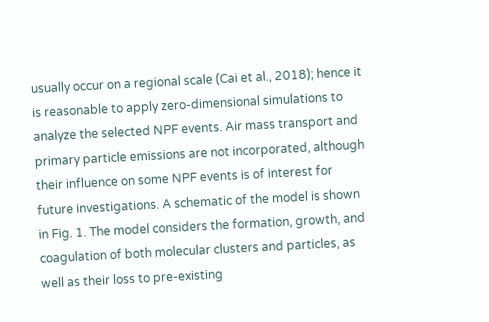usually occur on a regional scale (Cai et al., 2018); hence it is reasonable to apply zero-dimensional simulations to analyze the selected NPF events. Air mass transport and primary particle emissions are not incorporated, although their influence on some NPF events is of interest for future investigations. A schematic of the model is shown in Fig. 1. The model considers the formation, growth, and coagulation of both molecular clusters and particles, as well as their loss to pre-existing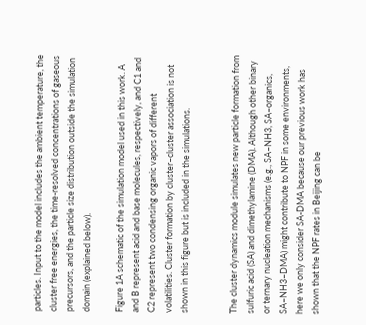particles. Input to the model includes the ambient temperature, the cluster free energies, the time-resolved concentrations of gaseous precursors, and the particle size distribution outside the simulation domain (explained below).

Figure 1A schematic of the simulation model used in this work. A and B represent acid and base molecules, respectively, and C1 and C2 represent two condensing organic vapors of different volatilities. Cluster formation by cluster–cluster association is not shown in this figure but is included in the simulations.


The cluster dynamics module simulates new particle formation from sulfuric acid (SA) and dimethylamine (DMA). Although other binary or ternary nucleation mechanisms (e.g., SA–NH3, SA–organics, SA–NH3–DMA) might contribute to NPF in some environments, here we only consider SA-DMA because our previous work has shown that the NPF rates in Beijing can be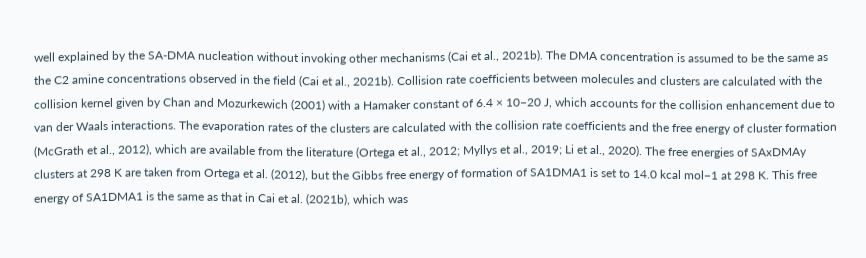well explained by the SA-DMA nucleation without invoking other mechanisms (Cai et al., 2021b). The DMA concentration is assumed to be the same as the C2 amine concentrations observed in the field (Cai et al., 2021b). Collision rate coefficients between molecules and clusters are calculated with the collision kernel given by Chan and Mozurkewich (2001) with a Hamaker constant of 6.4 × 10−20 J, which accounts for the collision enhancement due to van der Waals interactions. The evaporation rates of the clusters are calculated with the collision rate coefficients and the free energy of cluster formation (McGrath et al., 2012), which are available from the literature (Ortega et al., 2012; Myllys et al., 2019; Li et al., 2020). The free energies of SAxDMAy clusters at 298 K are taken from Ortega et al. (2012), but the Gibbs free energy of formation of SA1DMA1 is set to 14.0 kcal mol−1 at 298 K. This free energy of SA1DMA1 is the same as that in Cai et al. (2021b), which was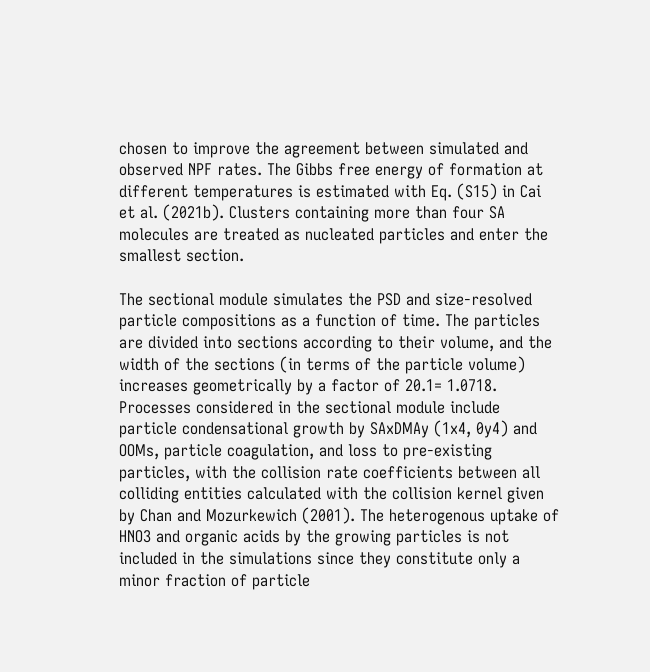chosen to improve the agreement between simulated and observed NPF rates. The Gibbs free energy of formation at different temperatures is estimated with Eq. (S15) in Cai et al. (2021b). Clusters containing more than four SA molecules are treated as nucleated particles and enter the smallest section.

The sectional module simulates the PSD and size-resolved particle compositions as a function of time. The particles are divided into sections according to their volume, and the width of the sections (in terms of the particle volume) increases geometrically by a factor of 20.1= 1.0718. Processes considered in the sectional module include particle condensational growth by SAxDMAy (1x4, 0y4) and OOMs, particle coagulation, and loss to pre-existing particles, with the collision rate coefficients between all colliding entities calculated with the collision kernel given by Chan and Mozurkewich (2001). The heterogenous uptake of HNO3 and organic acids by the growing particles is not included in the simulations since they constitute only a minor fraction of particle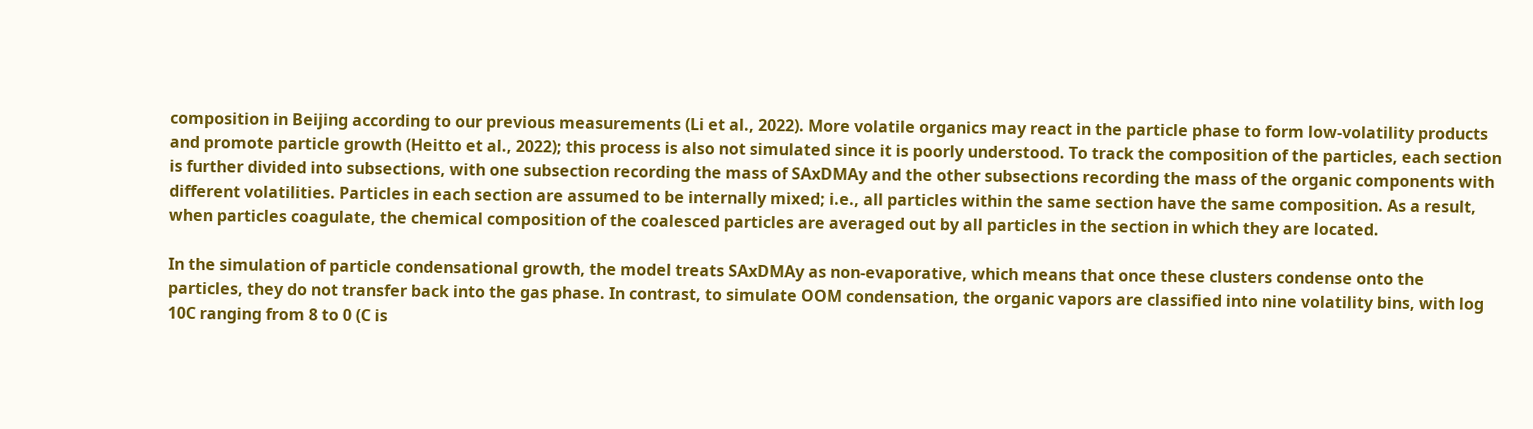composition in Beijing according to our previous measurements (Li et al., 2022). More volatile organics may react in the particle phase to form low-volatility products and promote particle growth (Heitto et al., 2022); this process is also not simulated since it is poorly understood. To track the composition of the particles, each section is further divided into subsections, with one subsection recording the mass of SAxDMAy and the other subsections recording the mass of the organic components with different volatilities. Particles in each section are assumed to be internally mixed; i.e., all particles within the same section have the same composition. As a result, when particles coagulate, the chemical composition of the coalesced particles are averaged out by all particles in the section in which they are located.

In the simulation of particle condensational growth, the model treats SAxDMAy as non-evaporative, which means that once these clusters condense onto the particles, they do not transfer back into the gas phase. In contrast, to simulate OOM condensation, the organic vapors are classified into nine volatility bins, with log 10C ranging from 8 to 0 (C is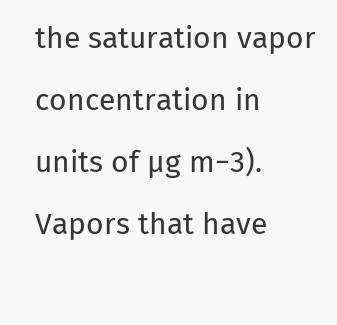the saturation vapor concentration in units of µg m−3). Vapors that have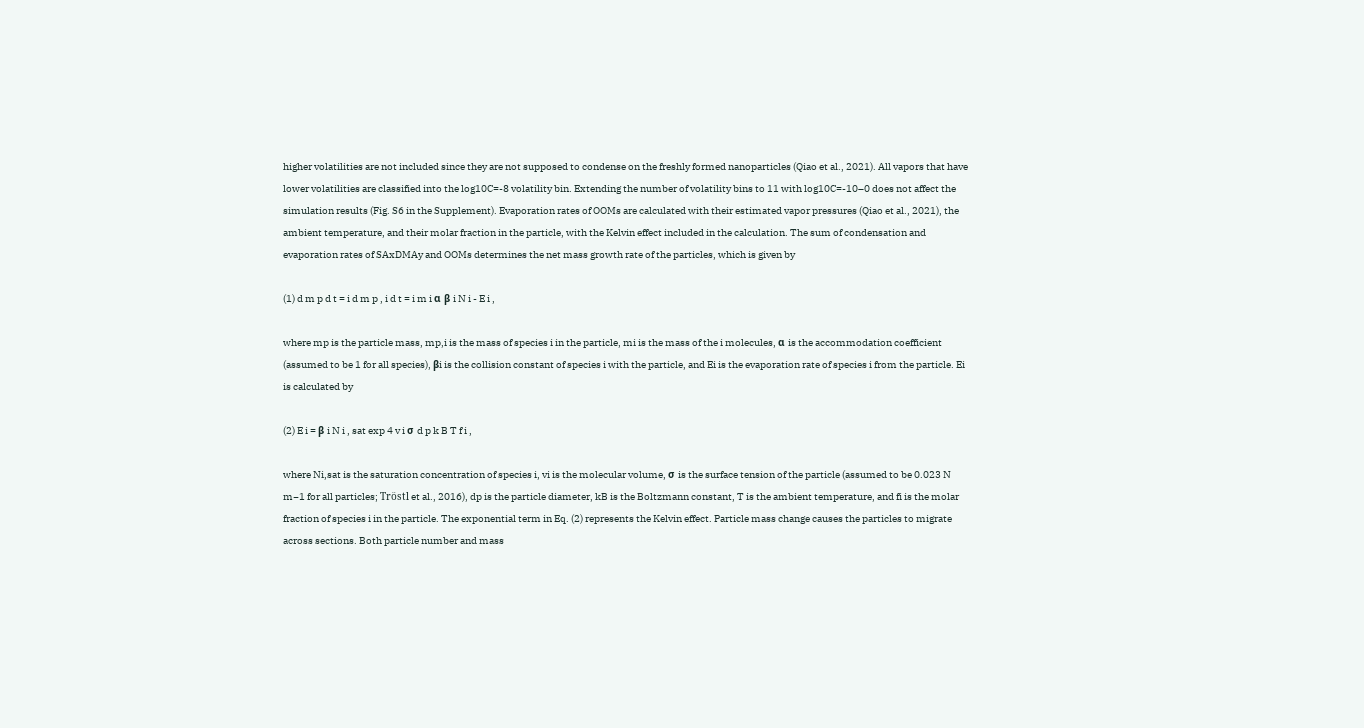higher volatilities are not included since they are not supposed to condense on the freshly formed nanoparticles (Qiao et al., 2021). All vapors that have lower volatilities are classified into the log10C=-8 volatility bin. Extending the number of volatility bins to 11 with log10C=-10–0 does not affect the simulation results (Fig. S6 in the Supplement). Evaporation rates of OOMs are calculated with their estimated vapor pressures (Qiao et al., 2021), the ambient temperature, and their molar fraction in the particle, with the Kelvin effect included in the calculation. The sum of condensation and evaporation rates of SAxDMAy and OOMs determines the net mass growth rate of the particles, which is given by

(1) d m p d t = i d m p , i d t = i m i α β i N i - E i ,

where mp is the particle mass, mp,i is the mass of species i in the particle, mi is the mass of the i molecules, α is the accommodation coefficient (assumed to be 1 for all species), βi is the collision constant of species i with the particle, and Ei is the evaporation rate of species i from the particle. Ei is calculated by

(2) E i = β i N i , sat exp 4 v i σ d p k B T f i ,

where Ni,sat is the saturation concentration of species i, vi is the molecular volume, σ is the surface tension of the particle (assumed to be 0.023 N m−1 for all particles; Tröstl et al., 2016), dp is the particle diameter, kB is the Boltzmann constant, T is the ambient temperature, and fi is the molar fraction of species i in the particle. The exponential term in Eq. (2) represents the Kelvin effect. Particle mass change causes the particles to migrate across sections. Both particle number and mass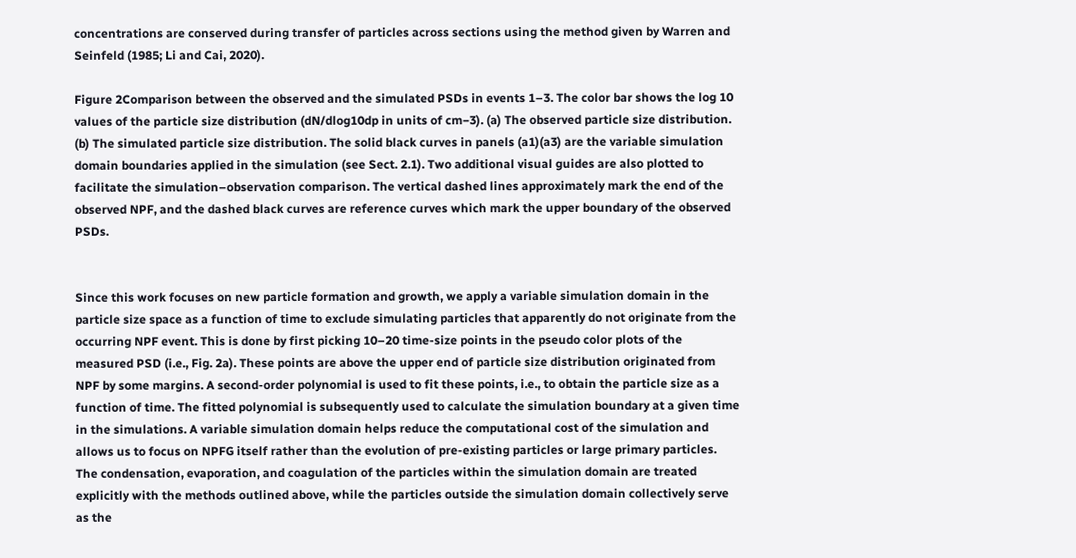concentrations are conserved during transfer of particles across sections using the method given by Warren and Seinfeld (1985; Li and Cai, 2020).

Figure 2Comparison between the observed and the simulated PSDs in events 1–3. The color bar shows the log 10 values of the particle size distribution (dN/dlog10dp in units of cm−3). (a) The observed particle size distribution. (b) The simulated particle size distribution. The solid black curves in panels (a1)(a3) are the variable simulation domain boundaries applied in the simulation (see Sect. 2.1). Two additional visual guides are also plotted to facilitate the simulation–observation comparison. The vertical dashed lines approximately mark the end of the observed NPF, and the dashed black curves are reference curves which mark the upper boundary of the observed PSDs.


Since this work focuses on new particle formation and growth, we apply a variable simulation domain in the particle size space as a function of time to exclude simulating particles that apparently do not originate from the occurring NPF event. This is done by first picking 10–20 time-size points in the pseudo color plots of the measured PSD (i.e., Fig. 2a). These points are above the upper end of particle size distribution originated from NPF by some margins. A second-order polynomial is used to fit these points, i.e., to obtain the particle size as a function of time. The fitted polynomial is subsequently used to calculate the simulation boundary at a given time in the simulations. A variable simulation domain helps reduce the computational cost of the simulation and allows us to focus on NPFG itself rather than the evolution of pre-existing particles or large primary particles. The condensation, evaporation, and coagulation of the particles within the simulation domain are treated explicitly with the methods outlined above, while the particles outside the simulation domain collectively serve as the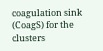coagulation sink (CoagS) for the clusters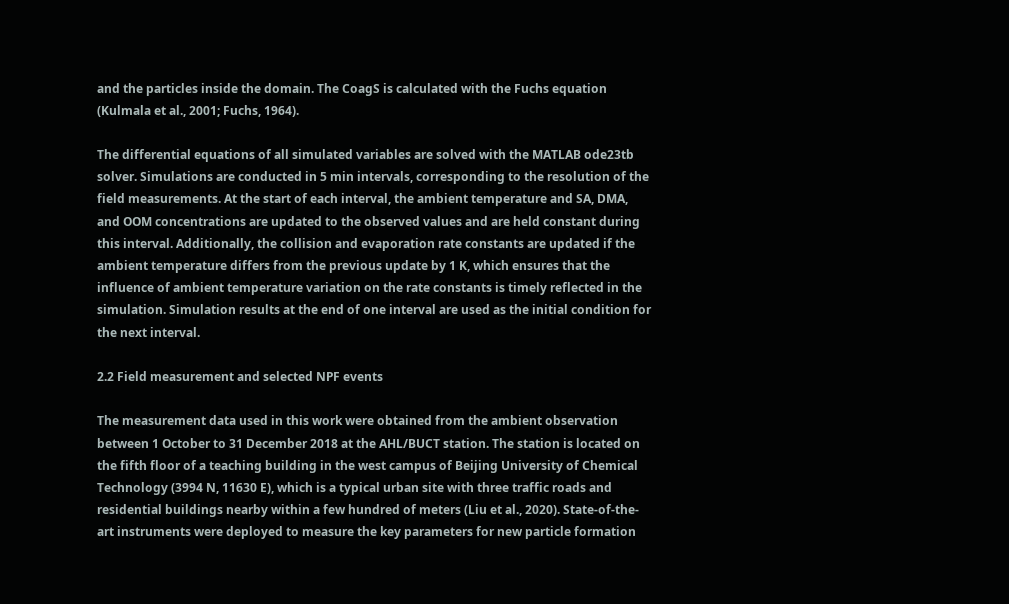and the particles inside the domain. The CoagS is calculated with the Fuchs equation (Kulmala et al., 2001; Fuchs, 1964).

The differential equations of all simulated variables are solved with the MATLAB ode23tb solver. Simulations are conducted in 5 min intervals, corresponding to the resolution of the field measurements. At the start of each interval, the ambient temperature and SA, DMA, and OOM concentrations are updated to the observed values and are held constant during this interval. Additionally, the collision and evaporation rate constants are updated if the ambient temperature differs from the previous update by 1 K, which ensures that the influence of ambient temperature variation on the rate constants is timely reflected in the simulation. Simulation results at the end of one interval are used as the initial condition for the next interval.

2.2 Field measurement and selected NPF events

The measurement data used in this work were obtained from the ambient observation between 1 October to 31 December 2018 at the AHL/BUCT station. The station is located on the fifth floor of a teaching building in the west campus of Beijing University of Chemical Technology (3994 N, 11630 E), which is a typical urban site with three traffic roads and residential buildings nearby within a few hundred of meters (Liu et al., 2020). State-of-the-art instruments were deployed to measure the key parameters for new particle formation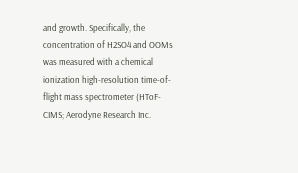and growth. Specifically, the concentration of H2SO4 and OOMs was measured with a chemical ionization high-resolution time-of-flight mass spectrometer (HToF-CIMS; Aerodyne Research Inc.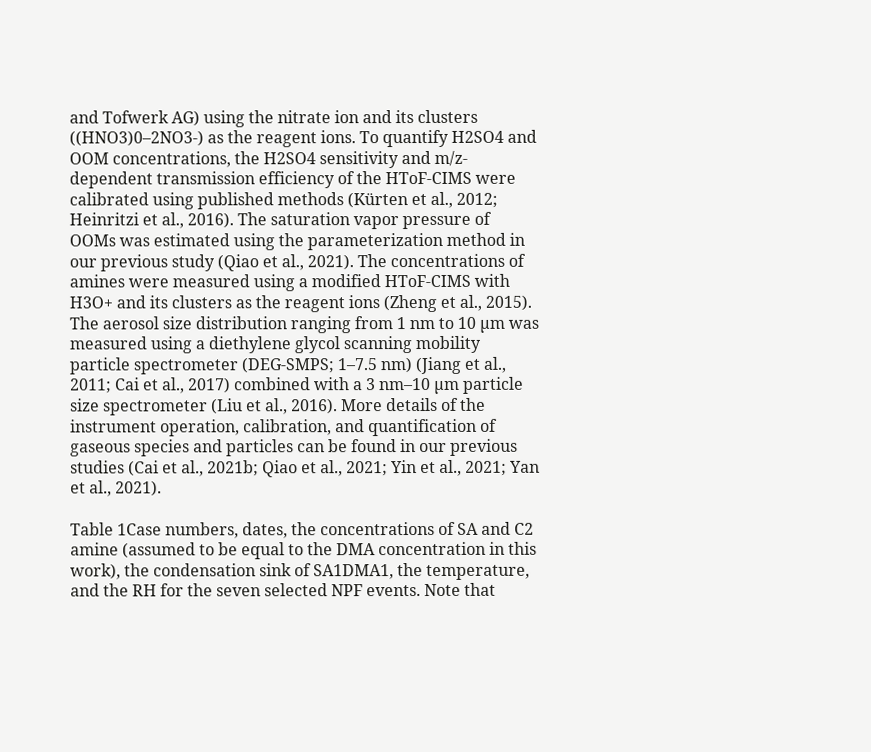and Tofwerk AG) using the nitrate ion and its clusters ((HNO3)0–2NO3-) as the reagent ions. To quantify H2SO4 and OOM concentrations, the H2SO4 sensitivity and m/z-dependent transmission efficiency of the HToF-CIMS were calibrated using published methods (Kürten et al., 2012; Heinritzi et al., 2016). The saturation vapor pressure of OOMs was estimated using the parameterization method in our previous study (Qiao et al., 2021). The concentrations of amines were measured using a modified HToF-CIMS with H3O+ and its clusters as the reagent ions (Zheng et al., 2015). The aerosol size distribution ranging from 1 nm to 10 µm was measured using a diethylene glycol scanning mobility particle spectrometer (DEG-SMPS; 1–7.5 nm) (Jiang et al., 2011; Cai et al., 2017) combined with a 3 nm–10 µm particle size spectrometer (Liu et al., 2016). More details of the instrument operation, calibration, and quantification of gaseous species and particles can be found in our previous studies (Cai et al., 2021b; Qiao et al., 2021; Yin et al., 2021; Yan et al., 2021).

Table 1Case numbers, dates, the concentrations of SA and C2 amine (assumed to be equal to the DMA concentration in this work), the condensation sink of SA1DMA1, the temperature, and the RH for the seven selected NPF events. Note that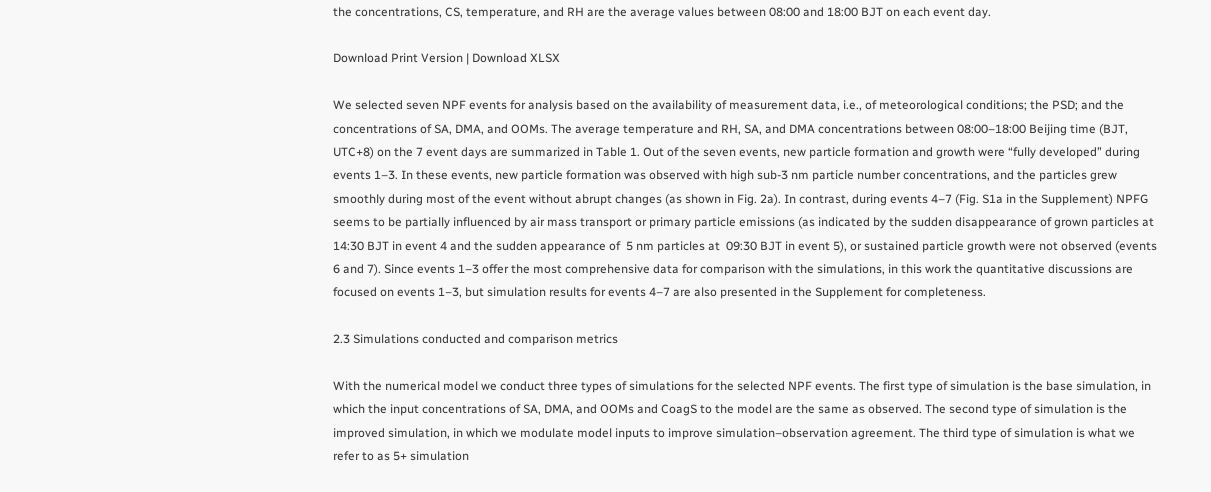the concentrations, CS, temperature, and RH are the average values between 08:00 and 18:00 BJT on each event day.

Download Print Version | Download XLSX

We selected seven NPF events for analysis based on the availability of measurement data, i.e., of meteorological conditions; the PSD; and the concentrations of SA, DMA, and OOMs. The average temperature and RH, SA, and DMA concentrations between 08:00–18:00 Beijing time (BJT, UTC+8) on the 7 event days are summarized in Table 1. Out of the seven events, new particle formation and growth were “fully developed” during events 1–3. In these events, new particle formation was observed with high sub-3 nm particle number concentrations, and the particles grew smoothly during most of the event without abrupt changes (as shown in Fig. 2a). In contrast, during events 4–7 (Fig. S1a in the Supplement) NPFG seems to be partially influenced by air mass transport or primary particle emissions (as indicated by the sudden disappearance of grown particles at  14:30 BJT in event 4 and the sudden appearance of  5 nm particles at  09:30 BJT in event 5), or sustained particle growth were not observed (events 6 and 7). Since events 1–3 offer the most comprehensive data for comparison with the simulations, in this work the quantitative discussions are focused on events 1–3, but simulation results for events 4–7 are also presented in the Supplement for completeness.

2.3 Simulations conducted and comparison metrics

With the numerical model we conduct three types of simulations for the selected NPF events. The first type of simulation is the base simulation, in which the input concentrations of SA, DMA, and OOMs and CoagS to the model are the same as observed. The second type of simulation is the improved simulation, in which we modulate model inputs to improve simulation–observation agreement. The third type of simulation is what we refer to as 5+ simulation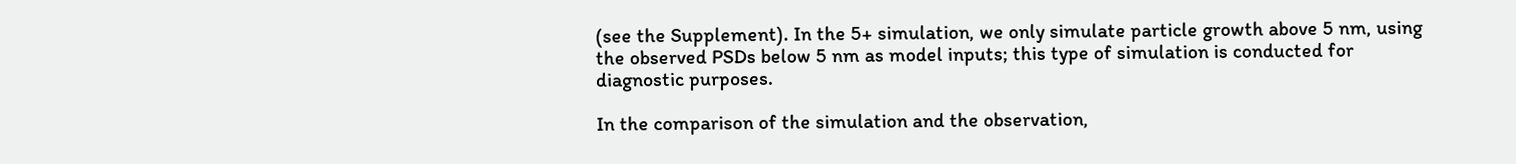(see the Supplement). In the 5+ simulation, we only simulate particle growth above 5 nm, using the observed PSDs below 5 nm as model inputs; this type of simulation is conducted for diagnostic purposes.

In the comparison of the simulation and the observation,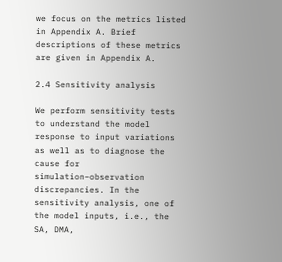we focus on the metrics listed in Appendix A. Brief descriptions of these metrics are given in Appendix A.

2.4 Sensitivity analysis

We perform sensitivity tests to understand the model response to input variations as well as to diagnose the cause for simulation–observation discrepancies. In the sensitivity analysis, one of the model inputs, i.e., the SA, DMA,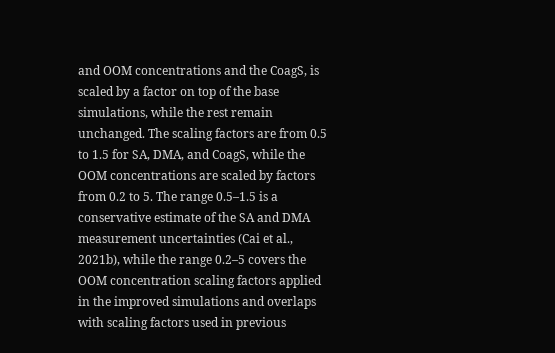and OOM concentrations and the CoagS, is scaled by a factor on top of the base simulations, while the rest remain unchanged. The scaling factors are from 0.5 to 1.5 for SA, DMA, and CoagS, while the OOM concentrations are scaled by factors from 0.2 to 5. The range 0.5–1.5 is a conservative estimate of the SA and DMA measurement uncertainties (Cai et al., 2021b), while the range 0.2–5 covers the OOM concentration scaling factors applied in the improved simulations and overlaps with scaling factors used in previous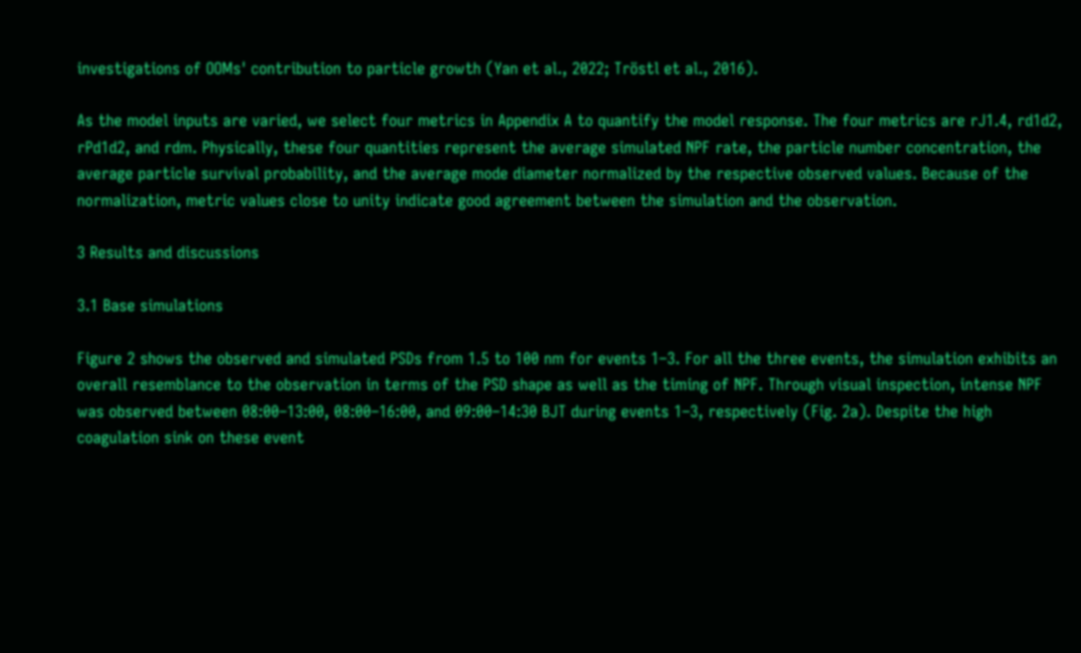investigations of OOMs' contribution to particle growth (Yan et al., 2022; Tröstl et al., 2016).

As the model inputs are varied, we select four metrics in Appendix A to quantify the model response. The four metrics are rJ1.4, rd1d2, rPd1d2, and rdm. Physically, these four quantities represent the average simulated NPF rate, the particle number concentration, the average particle survival probability, and the average mode diameter normalized by the respective observed values. Because of the normalization, metric values close to unity indicate good agreement between the simulation and the observation.

3 Results and discussions

3.1 Base simulations

Figure 2 shows the observed and simulated PSDs from 1.5 to 100 nm for events 1–3. For all the three events, the simulation exhibits an overall resemblance to the observation in terms of the PSD shape as well as the timing of NPF. Through visual inspection, intense NPF was observed between 08:00–13:00, 08:00–16:00, and 09:00–14:30 BJT during events 1–3, respectively (Fig. 2a). Despite the high coagulation sink on these event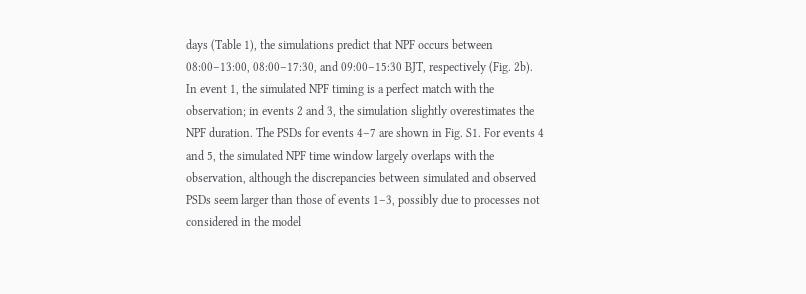days (Table 1), the simulations predict that NPF occurs between 08:00–13:00, 08:00–17:30, and 09:00–15:30 BJT, respectively (Fig. 2b). In event 1, the simulated NPF timing is a perfect match with the observation; in events 2 and 3, the simulation slightly overestimates the NPF duration. The PSDs for events 4–7 are shown in Fig. S1. For events 4 and 5, the simulated NPF time window largely overlaps with the observation, although the discrepancies between simulated and observed PSDs seem larger than those of events 1–3, possibly due to processes not considered in the model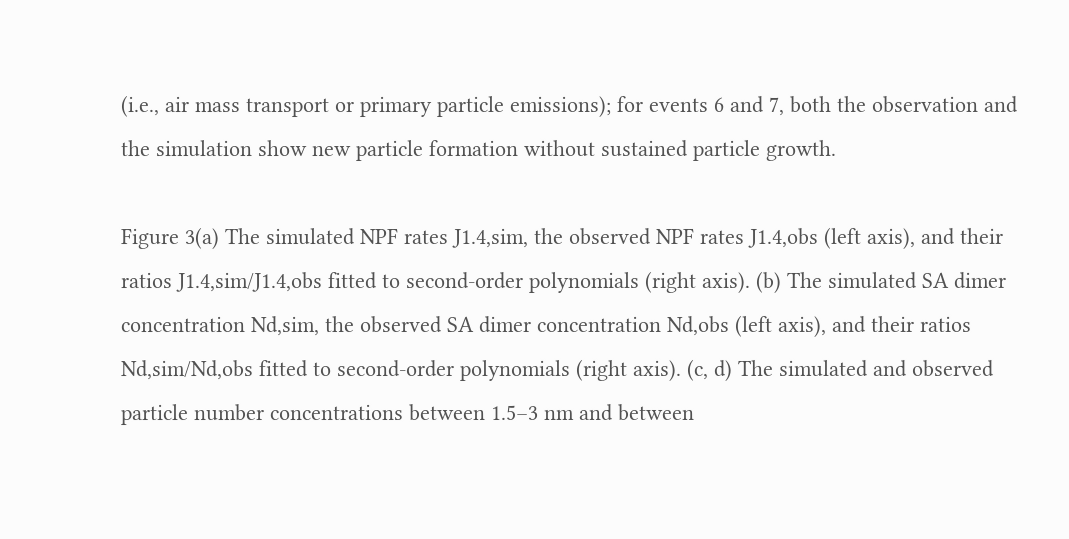(i.e., air mass transport or primary particle emissions); for events 6 and 7, both the observation and the simulation show new particle formation without sustained particle growth.

Figure 3(a) The simulated NPF rates J1.4,sim, the observed NPF rates J1.4,obs (left axis), and their ratios J1.4,sim/J1.4,obs fitted to second-order polynomials (right axis). (b) The simulated SA dimer concentration Nd,sim, the observed SA dimer concentration Nd,obs (left axis), and their ratios Nd,sim/Nd,obs fitted to second-order polynomials (right axis). (c, d) The simulated and observed particle number concentrations between 1.5–3 nm and between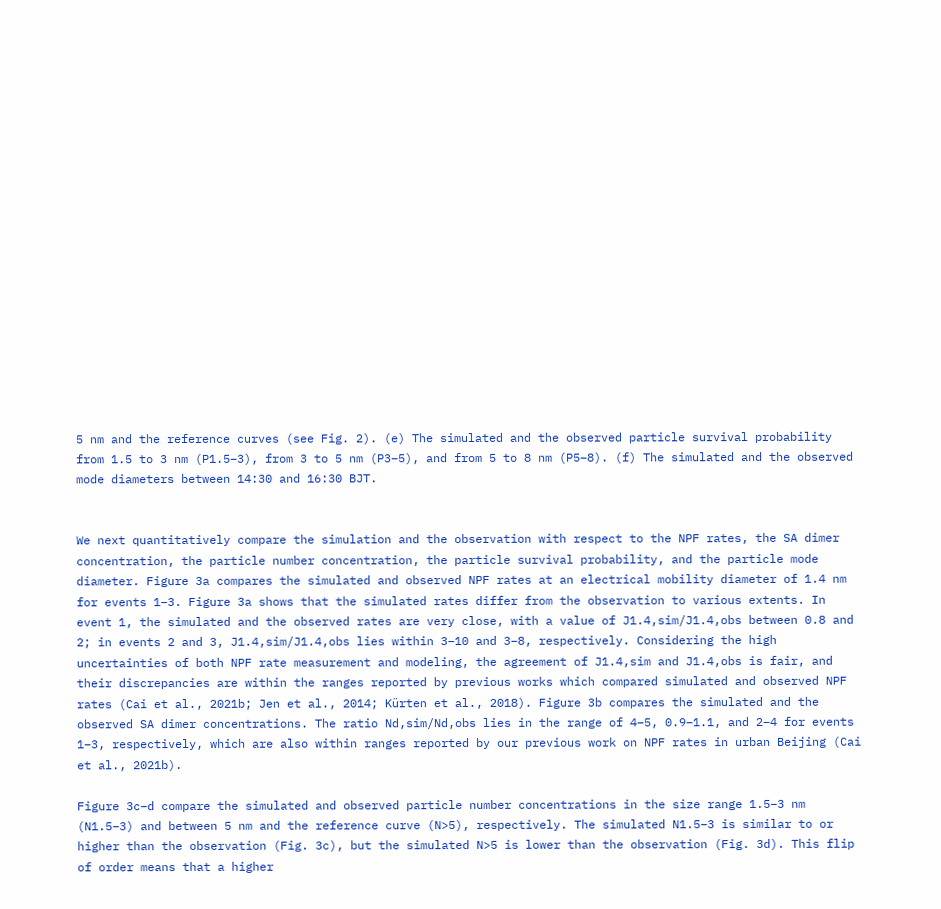5 nm and the reference curves (see Fig. 2). (e) The simulated and the observed particle survival probability from 1.5 to 3 nm (P1.5–3), from 3 to 5 nm (P3–5), and from 5 to 8 nm (P5–8). (f) The simulated and the observed mode diameters between 14:30 and 16:30 BJT.


We next quantitatively compare the simulation and the observation with respect to the NPF rates, the SA dimer concentration, the particle number concentration, the particle survival probability, and the particle mode diameter. Figure 3a compares the simulated and observed NPF rates at an electrical mobility diameter of 1.4 nm for events 1–3. Figure 3a shows that the simulated rates differ from the observation to various extents. In event 1, the simulated and the observed rates are very close, with a value of J1.4,sim/J1.4,obs between 0.8 and 2; in events 2 and 3, J1.4,sim/J1.4,obs lies within 3–10 and 3–8, respectively. Considering the high uncertainties of both NPF rate measurement and modeling, the agreement of J1.4,sim and J1.4,obs is fair, and their discrepancies are within the ranges reported by previous works which compared simulated and observed NPF rates (Cai et al., 2021b; Jen et al., 2014; Kürten et al., 2018). Figure 3b compares the simulated and the observed SA dimer concentrations. The ratio Nd,sim/Nd,obs lies in the range of 4–5, 0.9–1.1, and 2–4 for events 1–3, respectively, which are also within ranges reported by our previous work on NPF rates in urban Beijing (Cai et al., 2021b).

Figure 3c–d compare the simulated and observed particle number concentrations in the size range 1.5–3 nm (N1.5–3) and between 5 nm and the reference curve (N>5), respectively. The simulated N1.5–3 is similar to or higher than the observation (Fig. 3c), but the simulated N>5 is lower than the observation (Fig. 3d). This flip of order means that a higher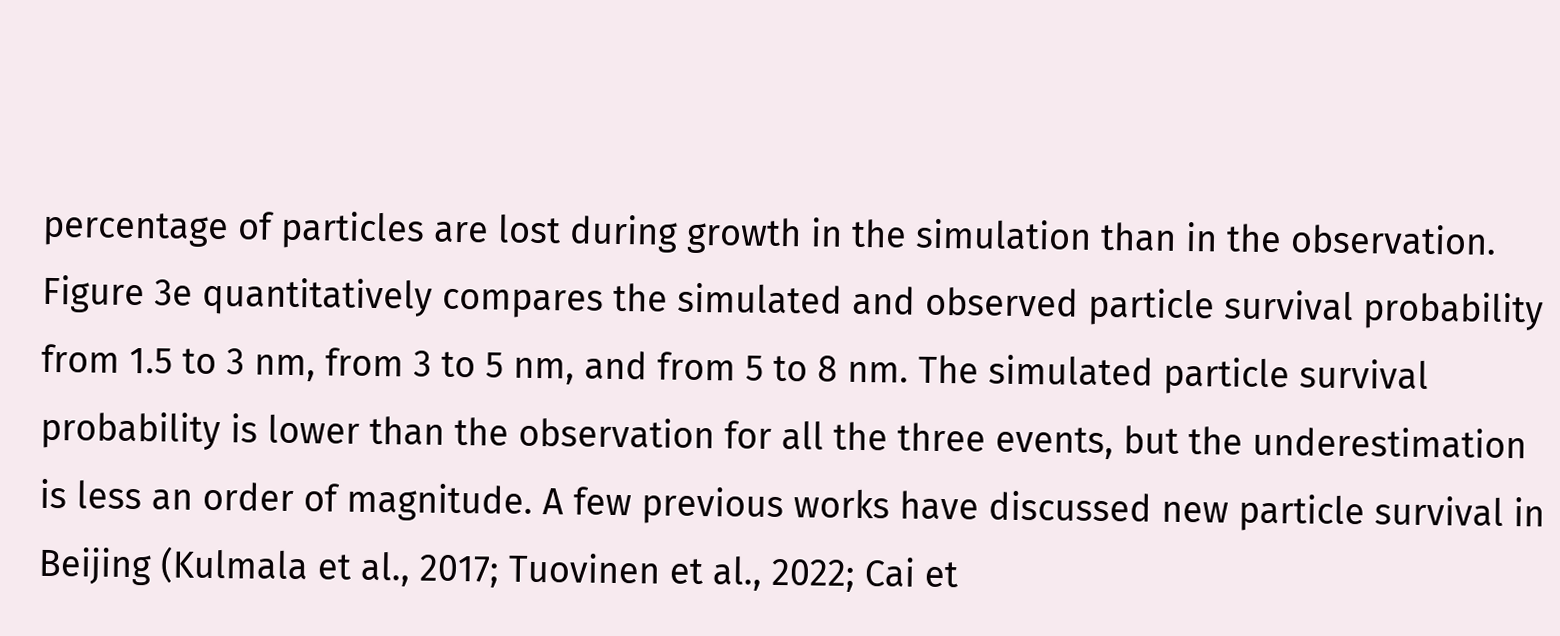percentage of particles are lost during growth in the simulation than in the observation. Figure 3e quantitatively compares the simulated and observed particle survival probability from 1.5 to 3 nm, from 3 to 5 nm, and from 5 to 8 nm. The simulated particle survival probability is lower than the observation for all the three events, but the underestimation is less an order of magnitude. A few previous works have discussed new particle survival in Beijing (Kulmala et al., 2017; Tuovinen et al., 2022; Cai et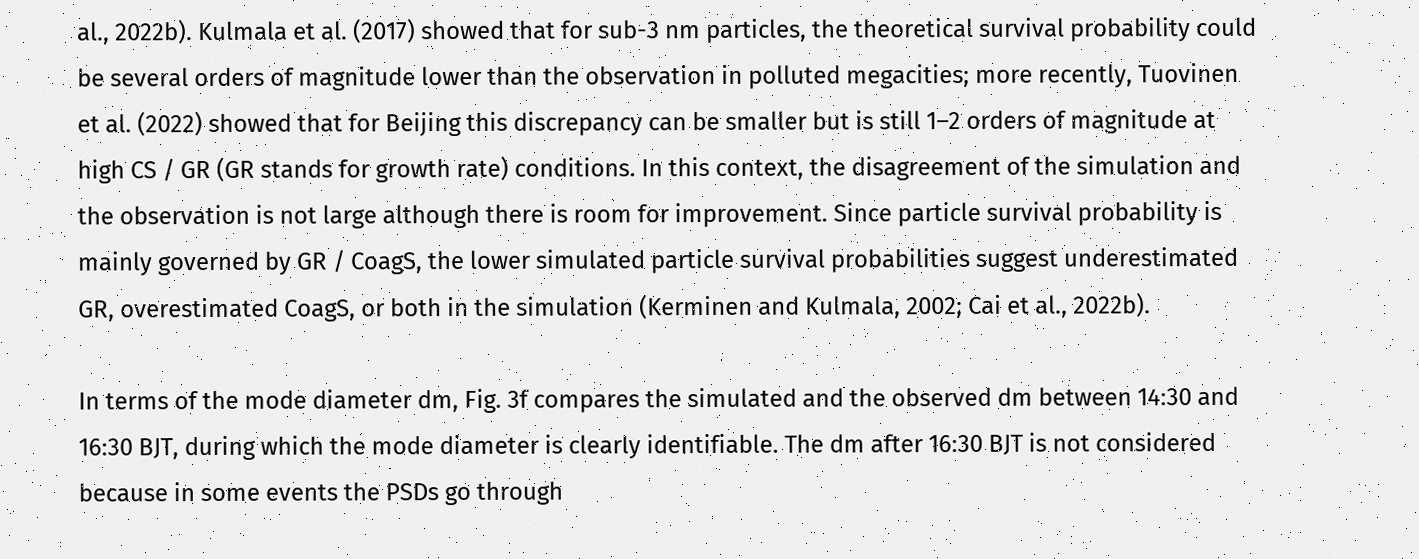al., 2022b). Kulmala et al. (2017) showed that for sub-3 nm particles, the theoretical survival probability could be several orders of magnitude lower than the observation in polluted megacities; more recently, Tuovinen et al. (2022) showed that for Beijing this discrepancy can be smaller but is still 1–2 orders of magnitude at high CS / GR (GR stands for growth rate) conditions. In this context, the disagreement of the simulation and the observation is not large although there is room for improvement. Since particle survival probability is mainly governed by GR / CoagS, the lower simulated particle survival probabilities suggest underestimated GR, overestimated CoagS, or both in the simulation (Kerminen and Kulmala, 2002; Cai et al., 2022b).

In terms of the mode diameter dm, Fig. 3f compares the simulated and the observed dm between 14:30 and 16:30 BJT, during which the mode diameter is clearly identifiable. The dm after 16:30 BJT is not considered because in some events the PSDs go through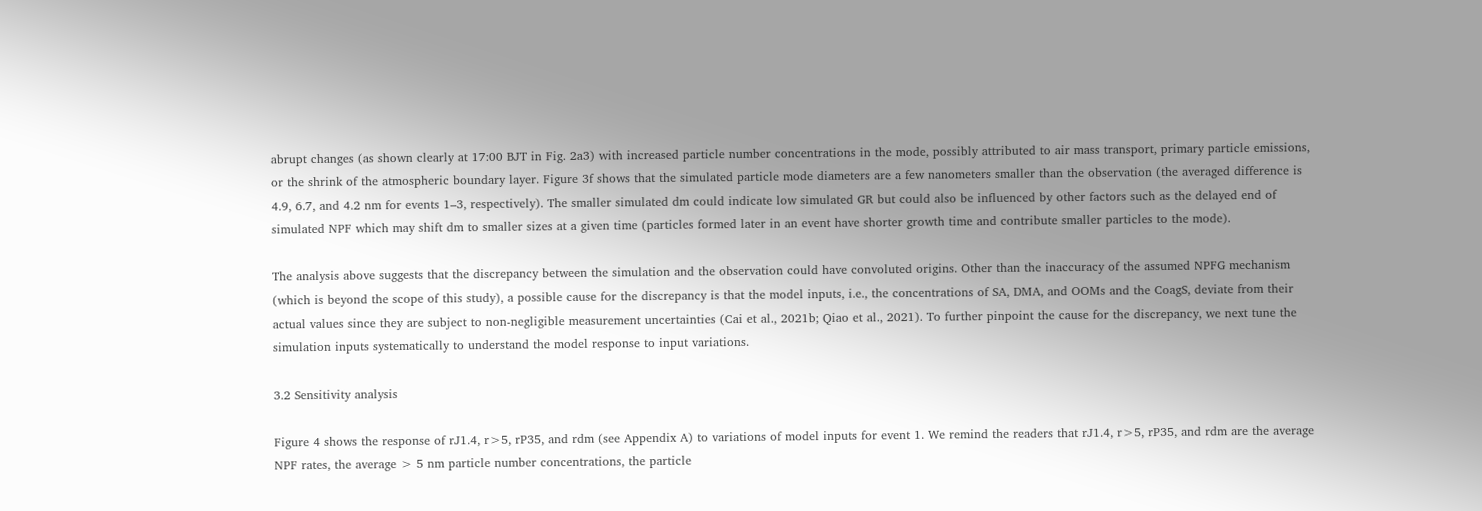abrupt changes (as shown clearly at 17:00 BJT in Fig. 2a3) with increased particle number concentrations in the mode, possibly attributed to air mass transport, primary particle emissions, or the shrink of the atmospheric boundary layer. Figure 3f shows that the simulated particle mode diameters are a few nanometers smaller than the observation (the averaged difference is 4.9, 6.7, and 4.2 nm for events 1–3, respectively). The smaller simulated dm could indicate low simulated GR but could also be influenced by other factors such as the delayed end of simulated NPF which may shift dm to smaller sizes at a given time (particles formed later in an event have shorter growth time and contribute smaller particles to the mode).

The analysis above suggests that the discrepancy between the simulation and the observation could have convoluted origins. Other than the inaccuracy of the assumed NPFG mechanism (which is beyond the scope of this study), a possible cause for the discrepancy is that the model inputs, i.e., the concentrations of SA, DMA, and OOMs and the CoagS, deviate from their actual values since they are subject to non-negligible measurement uncertainties (Cai et al., 2021b; Qiao et al., 2021). To further pinpoint the cause for the discrepancy, we next tune the simulation inputs systematically to understand the model response to input variations.

3.2 Sensitivity analysis

Figure 4 shows the response of rJ1.4, r>5, rP35, and rdm (see Appendix A) to variations of model inputs for event 1. We remind the readers that rJ1.4, r>5, rP35, and rdm are the average NPF rates, the average > 5 nm particle number concentrations, the particle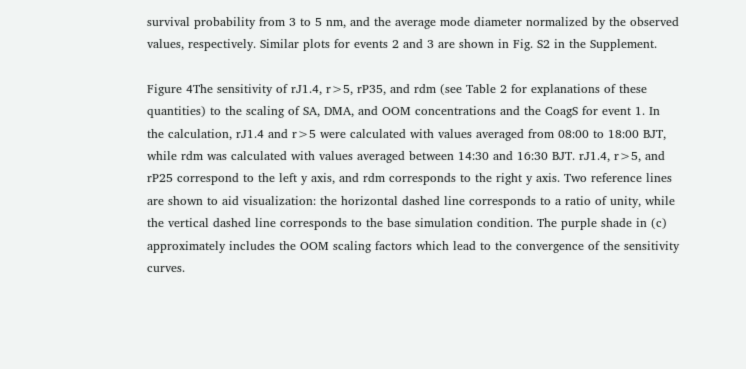survival probability from 3 to 5 nm, and the average mode diameter normalized by the observed values, respectively. Similar plots for events 2 and 3 are shown in Fig. S2 in the Supplement.

Figure 4The sensitivity of rJ1.4, r>5, rP35, and rdm (see Table 2 for explanations of these quantities) to the scaling of SA, DMA, and OOM concentrations and the CoagS for event 1. In the calculation, rJ1.4 and r>5 were calculated with values averaged from 08:00 to 18:00 BJT, while rdm was calculated with values averaged between 14:30 and 16:30 BJT. rJ1.4, r>5, and rP25 correspond to the left y axis, and rdm corresponds to the right y axis. Two reference lines are shown to aid visualization: the horizontal dashed line corresponds to a ratio of unity, while the vertical dashed line corresponds to the base simulation condition. The purple shade in (c) approximately includes the OOM scaling factors which lead to the convergence of the sensitivity curves.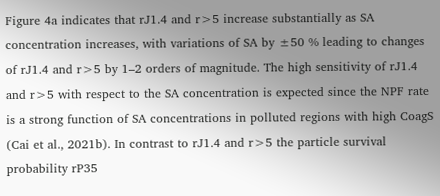Figure 4a indicates that rJ1.4 and r>5 increase substantially as SA concentration increases, with variations of SA by ±50 % leading to changes of rJ1.4 and r>5 by 1–2 orders of magnitude. The high sensitivity of rJ1.4 and r>5 with respect to the SA concentration is expected since the NPF rate is a strong function of SA concentrations in polluted regions with high CoagS (Cai et al., 2021b). In contrast to rJ1.4 and r>5 the particle survival probability rP35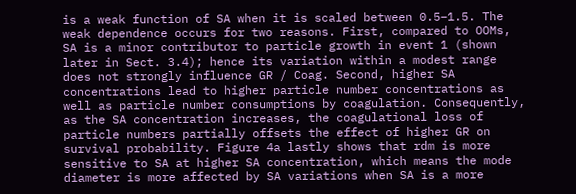is a weak function of SA when it is scaled between 0.5–1.5. The weak dependence occurs for two reasons. First, compared to OOMs, SA is a minor contributor to particle growth in event 1 (shown later in Sect. 3.4); hence its variation within a modest range does not strongly influence GR / Coag. Second, higher SA concentrations lead to higher particle number concentrations as well as particle number consumptions by coagulation. Consequently, as the SA concentration increases, the coagulational loss of particle numbers partially offsets the effect of higher GR on survival probability. Figure 4a lastly shows that rdm is more sensitive to SA at higher SA concentration, which means the mode diameter is more affected by SA variations when SA is a more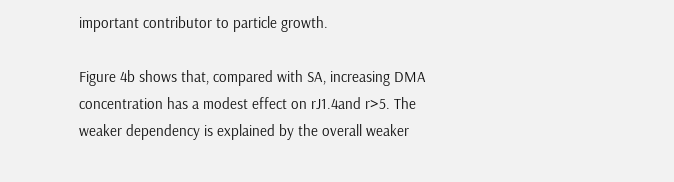important contributor to particle growth.

Figure 4b shows that, compared with SA, increasing DMA concentration has a modest effect on rJ1.4and r>5. The weaker dependency is explained by the overall weaker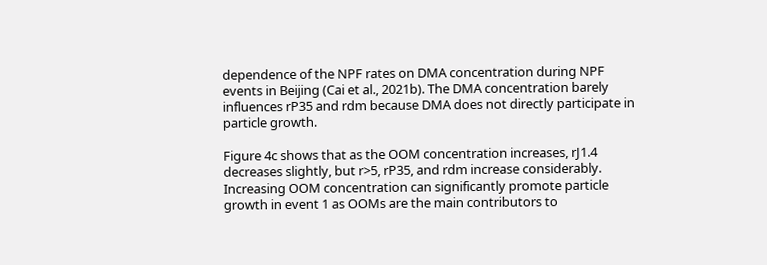dependence of the NPF rates on DMA concentration during NPF events in Beijing (Cai et al., 2021b). The DMA concentration barely influences rP35 and rdm because DMA does not directly participate in particle growth.

Figure 4c shows that as the OOM concentration increases, rJ1.4 decreases slightly, but r>5, rP35, and rdm increase considerably. Increasing OOM concentration can significantly promote particle growth in event 1 as OOMs are the main contributors to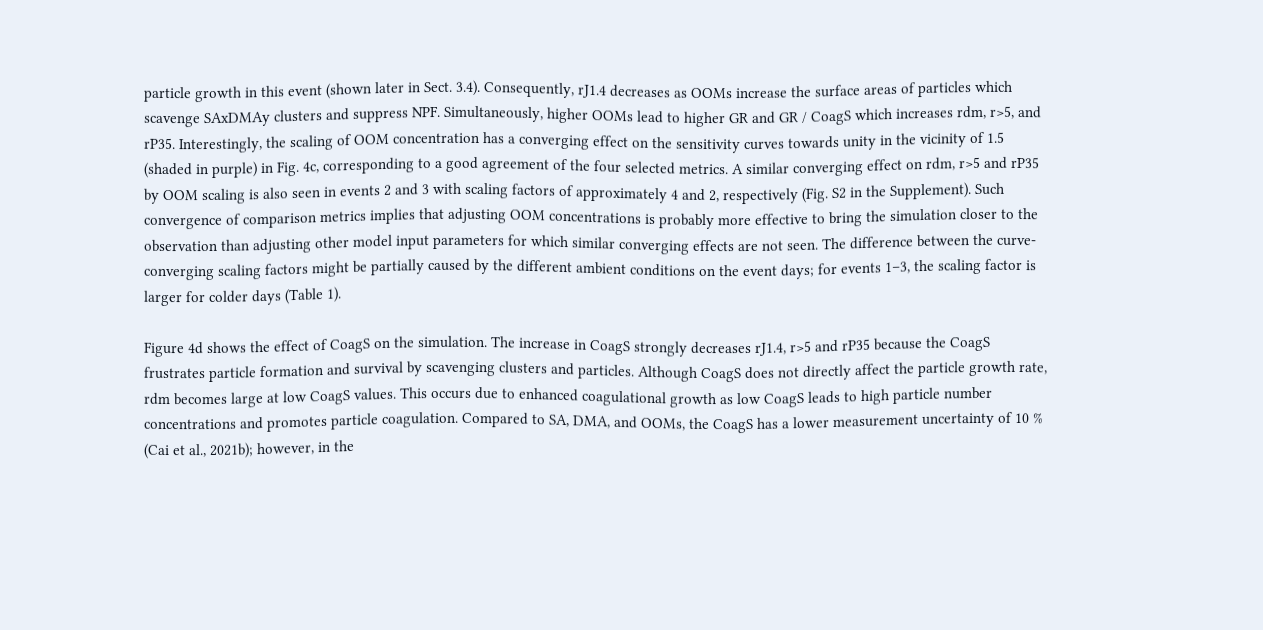particle growth in this event (shown later in Sect. 3.4). Consequently, rJ1.4 decreases as OOMs increase the surface areas of particles which scavenge SAxDMAy clusters and suppress NPF. Simultaneously, higher OOMs lead to higher GR and GR / CoagS which increases rdm, r>5, and rP35. Interestingly, the scaling of OOM concentration has a converging effect on the sensitivity curves towards unity in the vicinity of 1.5 (shaded in purple) in Fig. 4c, corresponding to a good agreement of the four selected metrics. A similar converging effect on rdm, r>5 and rP35 by OOM scaling is also seen in events 2 and 3 with scaling factors of approximately 4 and 2, respectively (Fig. S2 in the Supplement). Such convergence of comparison metrics implies that adjusting OOM concentrations is probably more effective to bring the simulation closer to the observation than adjusting other model input parameters for which similar converging effects are not seen. The difference between the curve-converging scaling factors might be partially caused by the different ambient conditions on the event days; for events 1–3, the scaling factor is larger for colder days (Table 1).

Figure 4d shows the effect of CoagS on the simulation. The increase in CoagS strongly decreases rJ1.4, r>5 and rP35 because the CoagS frustrates particle formation and survival by scavenging clusters and particles. Although CoagS does not directly affect the particle growth rate, rdm becomes large at low CoagS values. This occurs due to enhanced coagulational growth as low CoagS leads to high particle number concentrations and promotes particle coagulation. Compared to SA, DMA, and OOMs, the CoagS has a lower measurement uncertainty of 10 % (Cai et al., 2021b); however, in the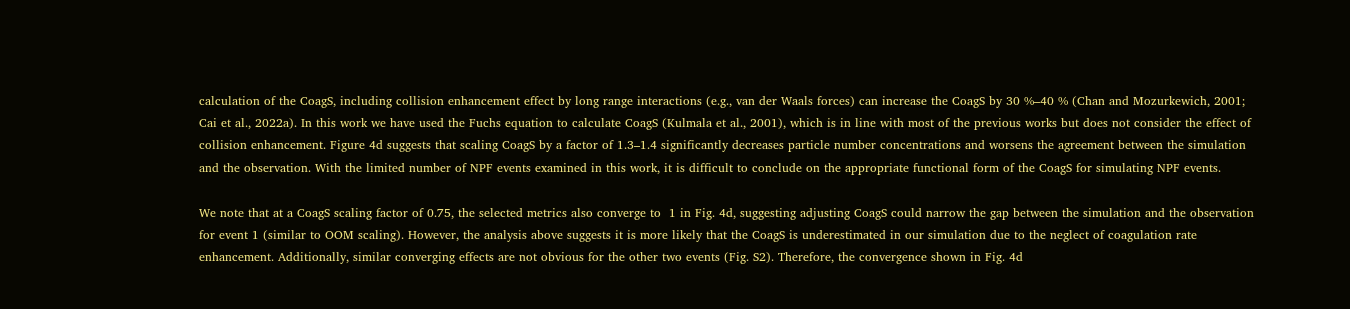calculation of the CoagS, including collision enhancement effect by long range interactions (e.g., van der Waals forces) can increase the CoagS by 30 %–40 % (Chan and Mozurkewich, 2001; Cai et al., 2022a). In this work we have used the Fuchs equation to calculate CoagS (Kulmala et al., 2001), which is in line with most of the previous works but does not consider the effect of collision enhancement. Figure 4d suggests that scaling CoagS by a factor of 1.3–1.4 significantly decreases particle number concentrations and worsens the agreement between the simulation and the observation. With the limited number of NPF events examined in this work, it is difficult to conclude on the appropriate functional form of the CoagS for simulating NPF events.

We note that at a CoagS scaling factor of 0.75, the selected metrics also converge to  1 in Fig. 4d, suggesting adjusting CoagS could narrow the gap between the simulation and the observation for event 1 (similar to OOM scaling). However, the analysis above suggests it is more likely that the CoagS is underestimated in our simulation due to the neglect of coagulation rate enhancement. Additionally, similar converging effects are not obvious for the other two events (Fig. S2). Therefore, the convergence shown in Fig. 4d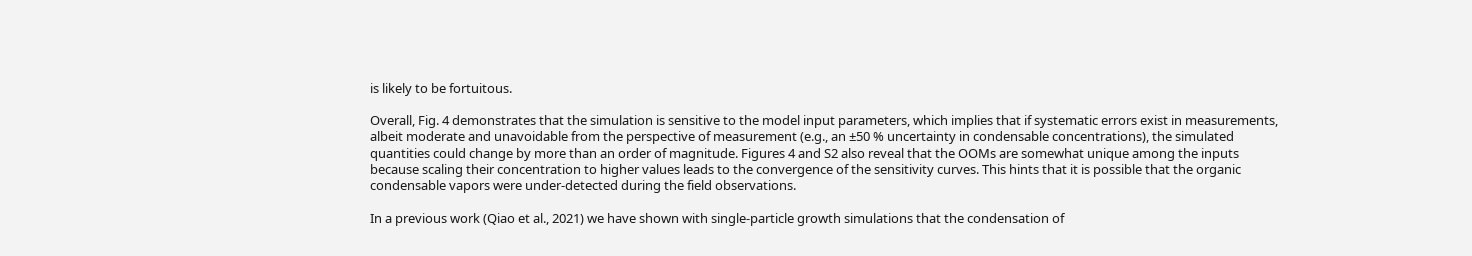is likely to be fortuitous.

Overall, Fig. 4 demonstrates that the simulation is sensitive to the model input parameters, which implies that if systematic errors exist in measurements, albeit moderate and unavoidable from the perspective of measurement (e.g., an ±50 % uncertainty in condensable concentrations), the simulated quantities could change by more than an order of magnitude. Figures 4 and S2 also reveal that the OOMs are somewhat unique among the inputs because scaling their concentration to higher values leads to the convergence of the sensitivity curves. This hints that it is possible that the organic condensable vapors were under-detected during the field observations.

In a previous work (Qiao et al., 2021) we have shown with single-particle growth simulations that the condensation of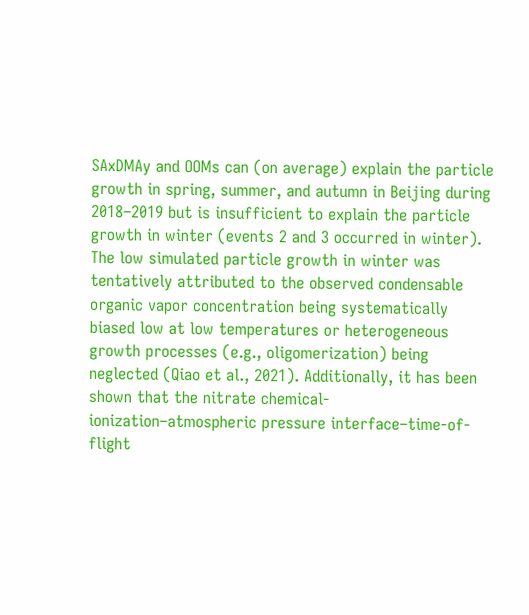SAxDMAy and OOMs can (on average) explain the particle growth in spring, summer, and autumn in Beijing during 2018–2019 but is insufficient to explain the particle growth in winter (events 2 and 3 occurred in winter). The low simulated particle growth in winter was tentatively attributed to the observed condensable organic vapor concentration being systematically biased low at low temperatures or heterogeneous growth processes (e.g., oligomerization) being neglected (Qiao et al., 2021). Additionally, it has been shown that the nitrate chemical-ionization–atmospheric pressure interface–time-of-flight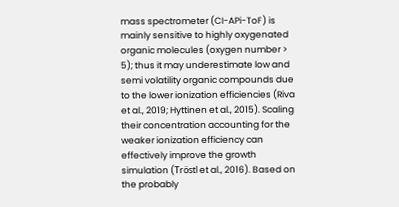mass spectrometer (CI-APi-ToF) is mainly sensitive to highly oxygenated organic molecules (oxygen number > 5); thus it may underestimate low and semi volatility organic compounds due to the lower ionization efficiencies (Riva et al., 2019; Hyttinen et al., 2015). Scaling their concentration accounting for the weaker ionization efficiency can effectively improve the growth simulation (Tröstl et al., 2016). Based on the probably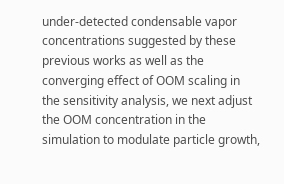under-detected condensable vapor concentrations suggested by these previous works as well as the converging effect of OOM scaling in the sensitivity analysis, we next adjust the OOM concentration in the simulation to modulate particle growth,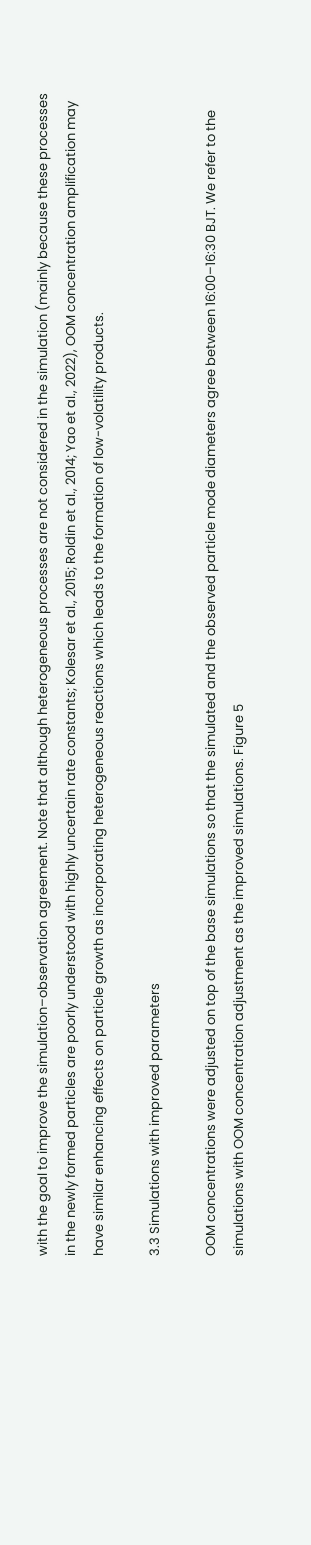with the goal to improve the simulation–observation agreement. Note that although heterogeneous processes are not considered in the simulation (mainly because these processes in the newly formed particles are poorly understood with highly uncertain rate constants; Kolesar et al., 2015; Roldin et al., 2014; Yao et al., 2022), OOM concentration amplification may have similar enhancing effects on particle growth as incorporating heterogeneous reactions which leads to the formation of low-volatility products.

3.3 Simulations with improved parameters

OOM concentrations were adjusted on top of the base simulations so that the simulated and the observed particle mode diameters agree between 16:00–16:30 BJT. We refer to the simulations with OOM concentration adjustment as the improved simulations. Figure 5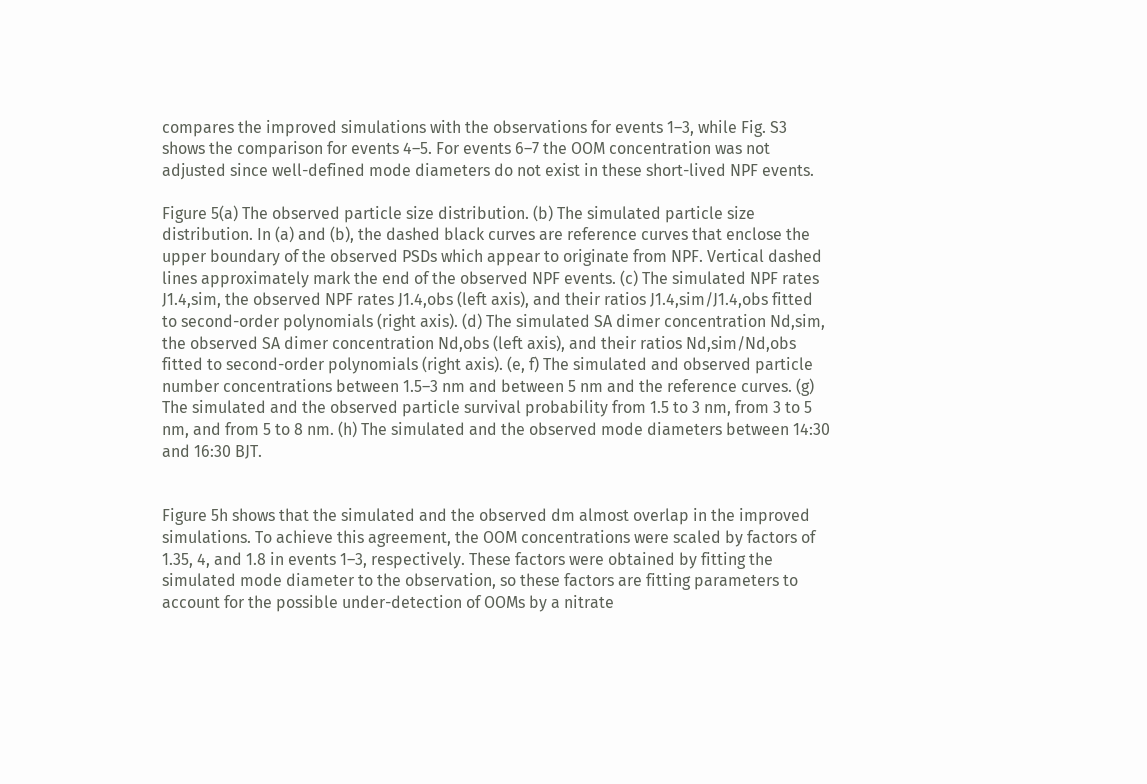compares the improved simulations with the observations for events 1–3, while Fig. S3 shows the comparison for events 4–5. For events 6–7 the OOM concentration was not adjusted since well-defined mode diameters do not exist in these short-lived NPF events.

Figure 5(a) The observed particle size distribution. (b) The simulated particle size distribution. In (a) and (b), the dashed black curves are reference curves that enclose the upper boundary of the observed PSDs which appear to originate from NPF. Vertical dashed lines approximately mark the end of the observed NPF events. (c) The simulated NPF rates J1.4,sim, the observed NPF rates J1.4,obs (left axis), and their ratios J1.4,sim/J1.4,obs fitted to second-order polynomials (right axis). (d) The simulated SA dimer concentration Nd,sim, the observed SA dimer concentration Nd,obs (left axis), and their ratios Nd,sim/Nd,obs fitted to second-order polynomials (right axis). (e, f) The simulated and observed particle number concentrations between 1.5–3 nm and between 5 nm and the reference curves. (g) The simulated and the observed particle survival probability from 1.5 to 3 nm, from 3 to 5 nm, and from 5 to 8 nm. (h) The simulated and the observed mode diameters between 14:30 and 16:30 BJT.


Figure 5h shows that the simulated and the observed dm almost overlap in the improved simulations. To achieve this agreement, the OOM concentrations were scaled by factors of 1.35, 4, and 1.8 in events 1–3, respectively. These factors were obtained by fitting the simulated mode diameter to the observation, so these factors are fitting parameters to account for the possible under-detection of OOMs by a nitrate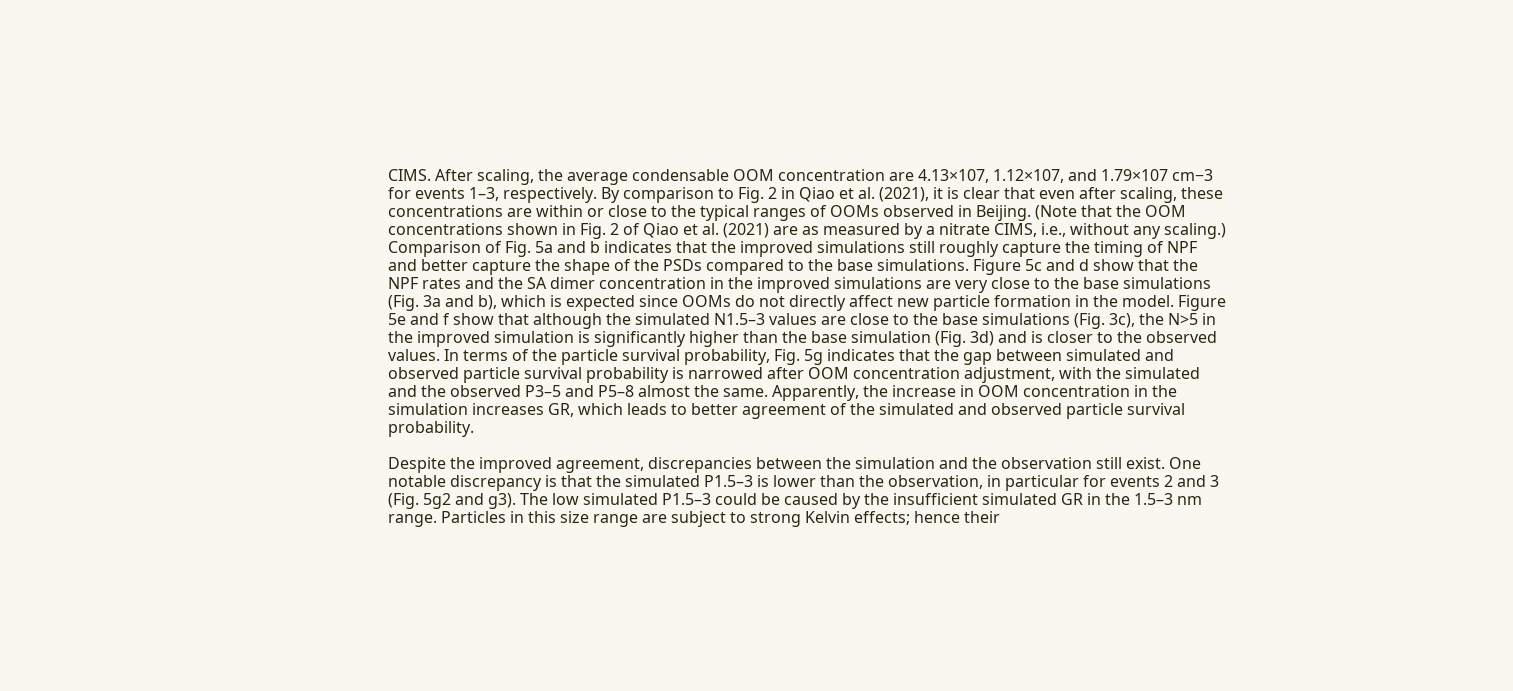CIMS. After scaling, the average condensable OOM concentration are 4.13×107, 1.12×107, and 1.79×107 cm−3 for events 1–3, respectively. By comparison to Fig. 2 in Qiao et al. (2021), it is clear that even after scaling, these concentrations are within or close to the typical ranges of OOMs observed in Beijing. (Note that the OOM concentrations shown in Fig. 2 of Qiao et al. (2021) are as measured by a nitrate CIMS, i.e., without any scaling.) Comparison of Fig. 5a and b indicates that the improved simulations still roughly capture the timing of NPF and better capture the shape of the PSDs compared to the base simulations. Figure 5c and d show that the NPF rates and the SA dimer concentration in the improved simulations are very close to the base simulations (Fig. 3a and b), which is expected since OOMs do not directly affect new particle formation in the model. Figure 5e and f show that although the simulated N1.5–3 values are close to the base simulations (Fig. 3c), the N>5 in the improved simulation is significantly higher than the base simulation (Fig. 3d) and is closer to the observed values. In terms of the particle survival probability, Fig. 5g indicates that the gap between simulated and observed particle survival probability is narrowed after OOM concentration adjustment, with the simulated and the observed P3–5 and P5–8 almost the same. Apparently, the increase in OOM concentration in the simulation increases GR, which leads to better agreement of the simulated and observed particle survival probability.

Despite the improved agreement, discrepancies between the simulation and the observation still exist. One notable discrepancy is that the simulated P1.5–3 is lower than the observation, in particular for events 2 and 3 (Fig. 5g2 and g3). The low simulated P1.5–3 could be caused by the insufficient simulated GR in the 1.5–3 nm range. Particles in this size range are subject to strong Kelvin effects; hence their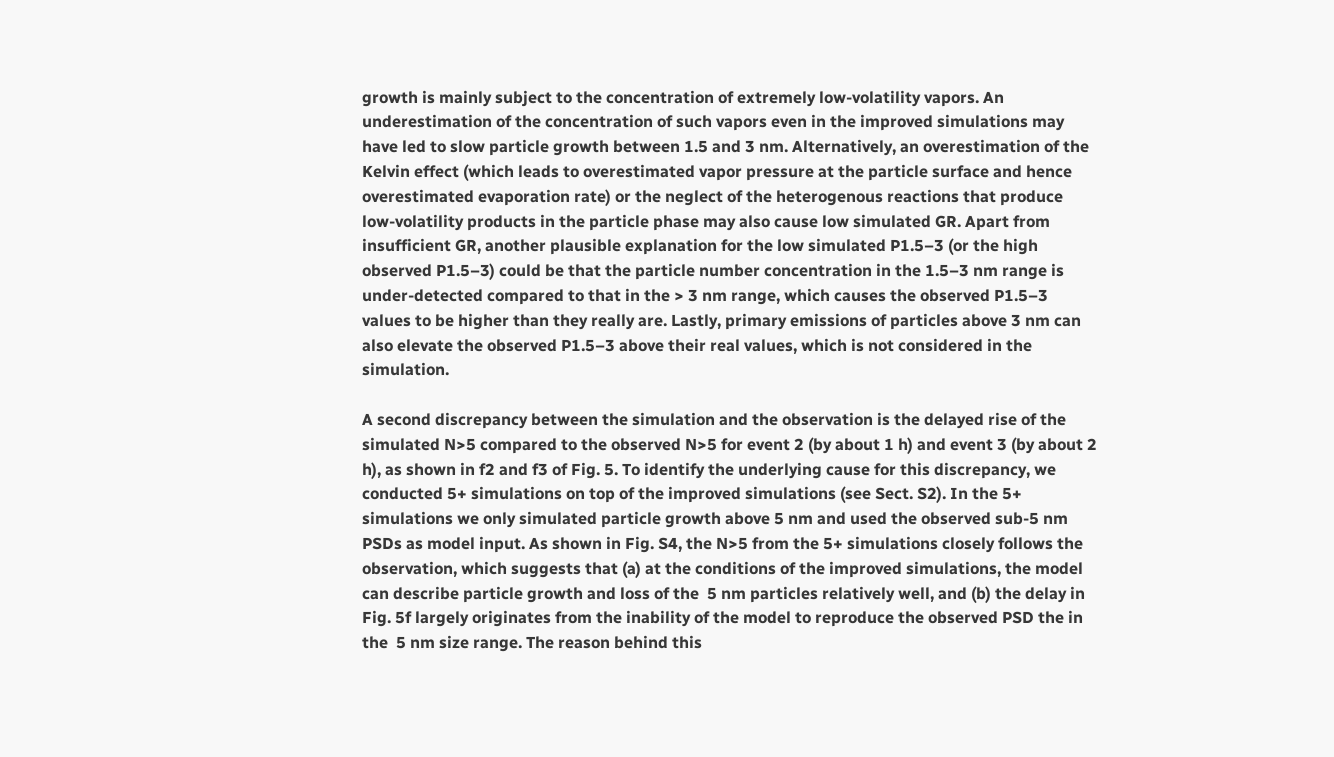growth is mainly subject to the concentration of extremely low-volatility vapors. An underestimation of the concentration of such vapors even in the improved simulations may have led to slow particle growth between 1.5 and 3 nm. Alternatively, an overestimation of the Kelvin effect (which leads to overestimated vapor pressure at the particle surface and hence overestimated evaporation rate) or the neglect of the heterogenous reactions that produce low-volatility products in the particle phase may also cause low simulated GR. Apart from insufficient GR, another plausible explanation for the low simulated P1.5–3 (or the high observed P1.5–3) could be that the particle number concentration in the 1.5–3 nm range is under-detected compared to that in the > 3 nm range, which causes the observed P1.5–3 values to be higher than they really are. Lastly, primary emissions of particles above 3 nm can also elevate the observed P1.5–3 above their real values, which is not considered in the simulation.

A second discrepancy between the simulation and the observation is the delayed rise of the simulated N>5 compared to the observed N>5 for event 2 (by about 1 h) and event 3 (by about 2 h), as shown in f2 and f3 of Fig. 5. To identify the underlying cause for this discrepancy, we conducted 5+ simulations on top of the improved simulations (see Sect. S2). In the 5+ simulations we only simulated particle growth above 5 nm and used the observed sub-5 nm PSDs as model input. As shown in Fig. S4, the N>5 from the 5+ simulations closely follows the observation, which suggests that (a) at the conditions of the improved simulations, the model can describe particle growth and loss of the  5 nm particles relatively well, and (b) the delay in Fig. 5f largely originates from the inability of the model to reproduce the observed PSD the in the  5 nm size range. The reason behind this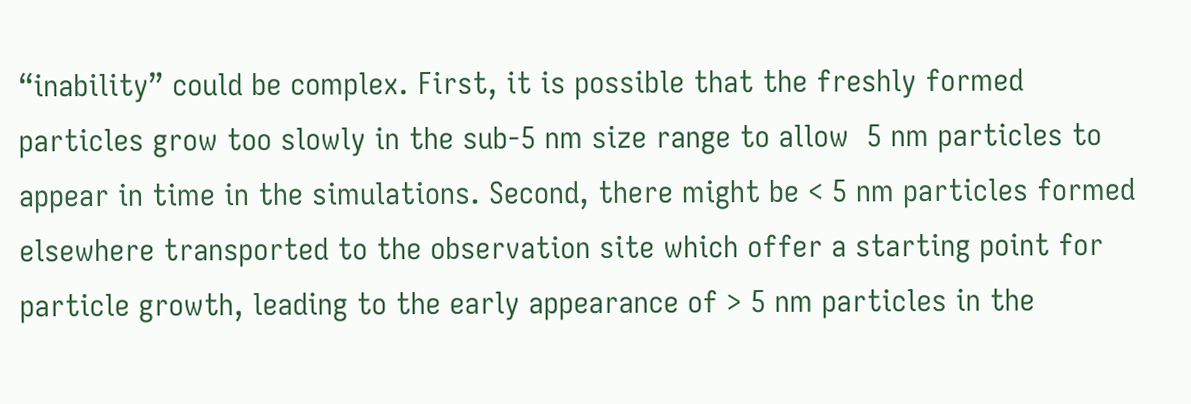“inability” could be complex. First, it is possible that the freshly formed particles grow too slowly in the sub-5 nm size range to allow  5 nm particles to appear in time in the simulations. Second, there might be < 5 nm particles formed elsewhere transported to the observation site which offer a starting point for particle growth, leading to the early appearance of > 5 nm particles in the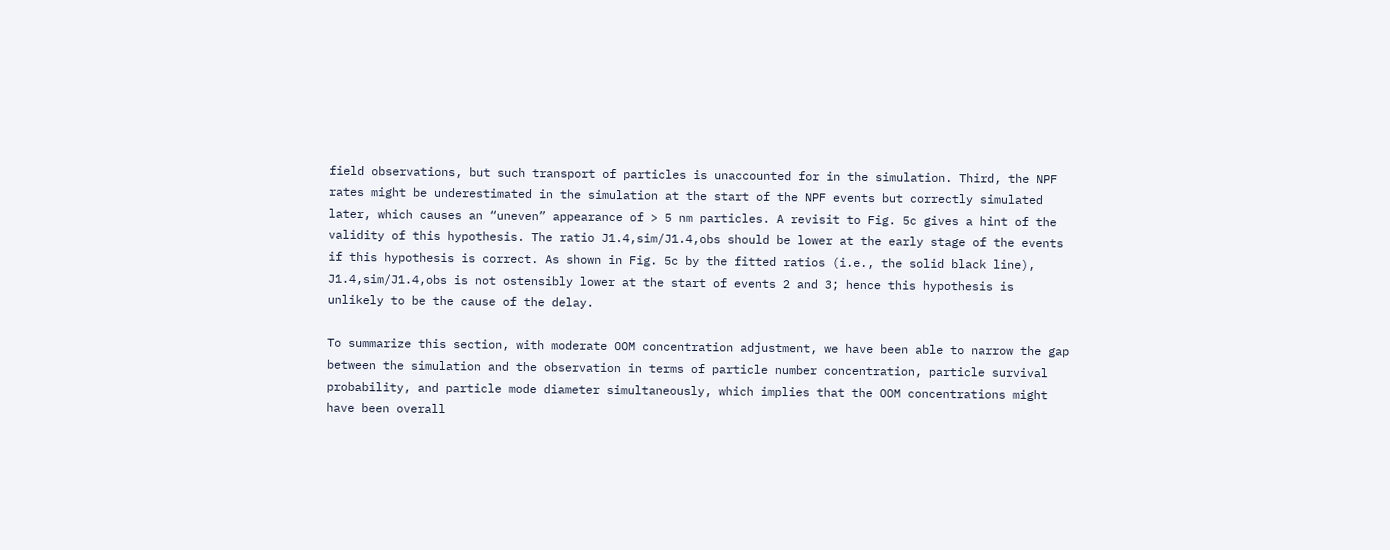field observations, but such transport of particles is unaccounted for in the simulation. Third, the NPF rates might be underestimated in the simulation at the start of the NPF events but correctly simulated later, which causes an “uneven” appearance of > 5 nm particles. A revisit to Fig. 5c gives a hint of the validity of this hypothesis. The ratio J1.4,sim/J1.4,obs should be lower at the early stage of the events if this hypothesis is correct. As shown in Fig. 5c by the fitted ratios (i.e., the solid black line), J1.4,sim/J1.4,obs is not ostensibly lower at the start of events 2 and 3; hence this hypothesis is unlikely to be the cause of the delay.

To summarize this section, with moderate OOM concentration adjustment, we have been able to narrow the gap between the simulation and the observation in terms of particle number concentration, particle survival probability, and particle mode diameter simultaneously, which implies that the OOM concentrations might have been overall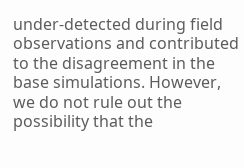under-detected during field observations and contributed to the disagreement in the base simulations. However, we do not rule out the possibility that the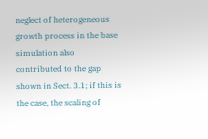neglect of heterogeneous growth process in the base simulation also contributed to the gap shown in Sect. 3.1; if this is the case, the scaling of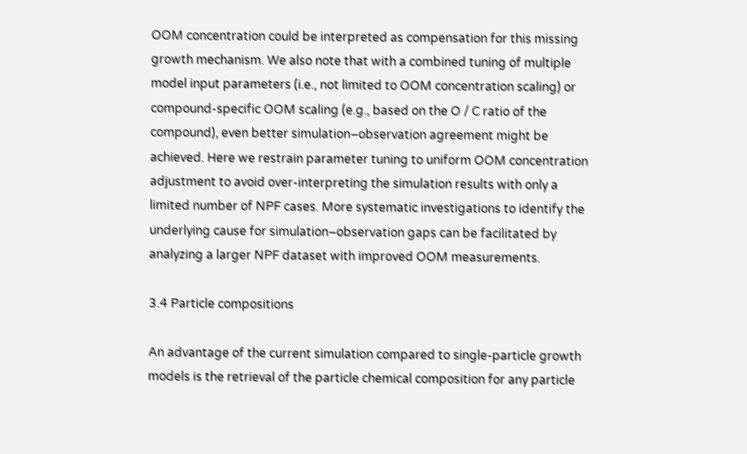OOM concentration could be interpreted as compensation for this missing growth mechanism. We also note that with a combined tuning of multiple model input parameters (i.e., not limited to OOM concentration scaling) or compound-specific OOM scaling (e.g., based on the O / C ratio of the compound), even better simulation–observation agreement might be achieved. Here we restrain parameter tuning to uniform OOM concentration adjustment to avoid over-interpreting the simulation results with only a limited number of NPF cases. More systematic investigations to identify the underlying cause for simulation–observation gaps can be facilitated by analyzing a larger NPF dataset with improved OOM measurements.

3.4 Particle compositions

An advantage of the current simulation compared to single-particle growth models is the retrieval of the particle chemical composition for any particle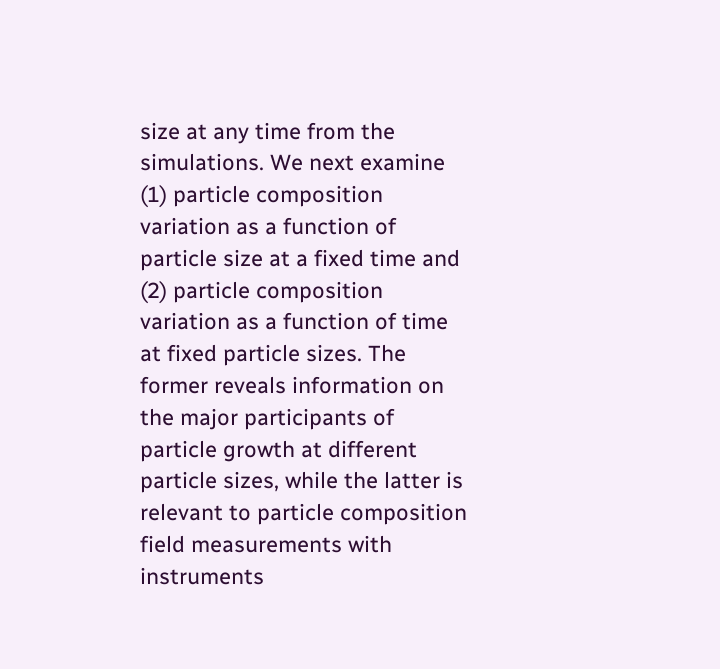size at any time from the simulations. We next examine (1) particle composition variation as a function of particle size at a fixed time and (2) particle composition variation as a function of time at fixed particle sizes. The former reveals information on the major participants of particle growth at different particle sizes, while the latter is relevant to particle composition field measurements with instruments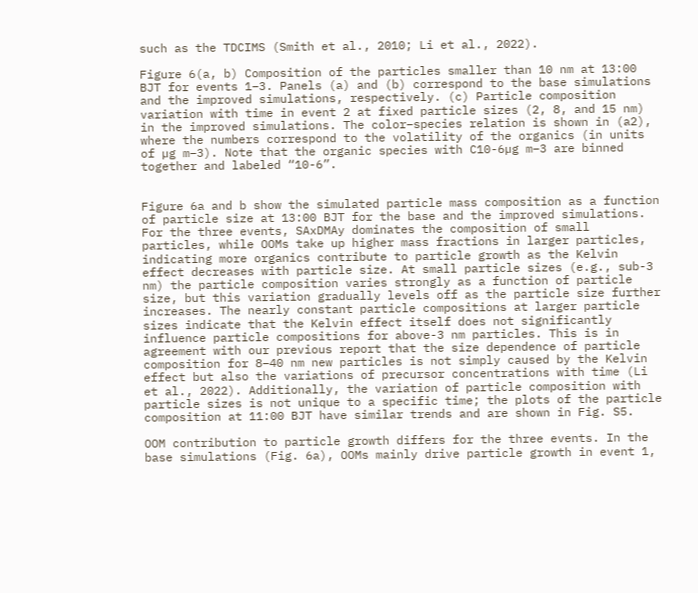such as the TDCIMS (Smith et al., 2010; Li et al., 2022).

Figure 6(a, b) Composition of the particles smaller than 10 nm at 13:00 BJT for events 1–3. Panels (a) and (b) correspond to the base simulations and the improved simulations, respectively. (c) Particle composition variation with time in event 2 at fixed particle sizes (2, 8, and 15 nm) in the improved simulations. The color–species relation is shown in (a2), where the numbers correspond to the volatility of the organics (in units of µg m−3). Note that the organic species with C10-6µg m−3 are binned together and labeled “10-6”.


Figure 6a and b show the simulated particle mass composition as a function of particle size at 13:00 BJT for the base and the improved simulations. For the three events, SAxDMAy dominates the composition of small particles, while OOMs take up higher mass fractions in larger particles, indicating more organics contribute to particle growth as the Kelvin effect decreases with particle size. At small particle sizes (e.g., sub-3 nm) the particle composition varies strongly as a function of particle size, but this variation gradually levels off as the particle size further increases. The nearly constant particle compositions at larger particle sizes indicate that the Kelvin effect itself does not significantly influence particle compositions for above-3 nm particles. This is in agreement with our previous report that the size dependence of particle composition for 8–40 nm new particles is not simply caused by the Kelvin effect but also the variations of precursor concentrations with time (Li et al., 2022). Additionally, the variation of particle composition with particle sizes is not unique to a specific time; the plots of the particle composition at 11:00 BJT have similar trends and are shown in Fig. S5.

OOM contribution to particle growth differs for the three events. In the base simulations (Fig. 6a), OOMs mainly drive particle growth in event 1,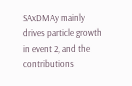SAxDMAy mainly drives particle growth in event 2, and the contributions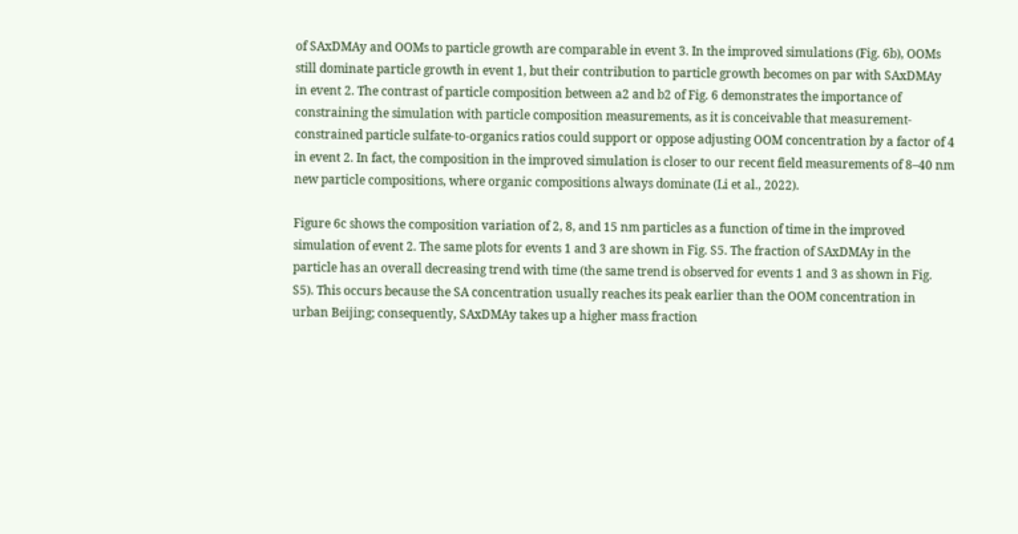of SAxDMAy and OOMs to particle growth are comparable in event 3. In the improved simulations (Fig. 6b), OOMs still dominate particle growth in event 1, but their contribution to particle growth becomes on par with SAxDMAy in event 2. The contrast of particle composition between a2 and b2 of Fig. 6 demonstrates the importance of constraining the simulation with particle composition measurements, as it is conceivable that measurement-constrained particle sulfate-to-organics ratios could support or oppose adjusting OOM concentration by a factor of 4 in event 2. In fact, the composition in the improved simulation is closer to our recent field measurements of 8–40 nm new particle compositions, where organic compositions always dominate (Li et al., 2022).

Figure 6c shows the composition variation of 2, 8, and 15 nm particles as a function of time in the improved simulation of event 2. The same plots for events 1 and 3 are shown in Fig. S5. The fraction of SAxDMAy in the particle has an overall decreasing trend with time (the same trend is observed for events 1 and 3 as shown in Fig. S5). This occurs because the SA concentration usually reaches its peak earlier than the OOM concentration in urban Beijing; consequently, SAxDMAy takes up a higher mass fraction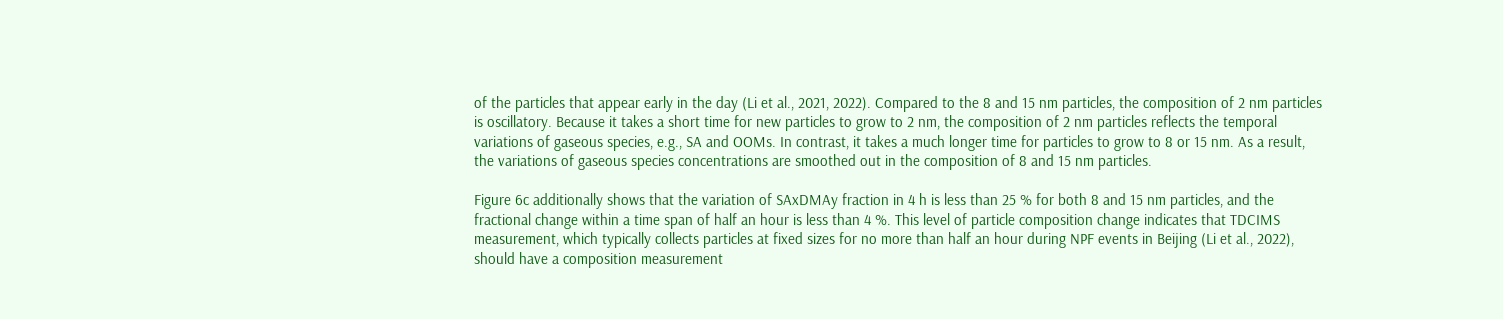of the particles that appear early in the day (Li et al., 2021, 2022). Compared to the 8 and 15 nm particles, the composition of 2 nm particles is oscillatory. Because it takes a short time for new particles to grow to 2 nm, the composition of 2 nm particles reflects the temporal variations of gaseous species, e.g., SA and OOMs. In contrast, it takes a much longer time for particles to grow to 8 or 15 nm. As a result, the variations of gaseous species concentrations are smoothed out in the composition of 8 and 15 nm particles.

Figure 6c additionally shows that the variation of SAxDMAy fraction in 4 h is less than 25 % for both 8 and 15 nm particles, and the fractional change within a time span of half an hour is less than 4 %. This level of particle composition change indicates that TDCIMS measurement, which typically collects particles at fixed sizes for no more than half an hour during NPF events in Beijing (Li et al., 2022), should have a composition measurement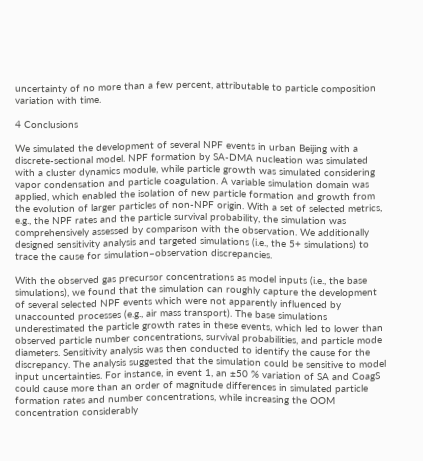uncertainty of no more than a few percent, attributable to particle composition variation with time.

4 Conclusions

We simulated the development of several NPF events in urban Beijing with a discrete-sectional model. NPF formation by SA-DMA nucleation was simulated with a cluster dynamics module, while particle growth was simulated considering vapor condensation and particle coagulation. A variable simulation domain was applied, which enabled the isolation of new particle formation and growth from the evolution of larger particles of non-NPF origin. With a set of selected metrics, e.g., the NPF rates and the particle survival probability, the simulation was comprehensively assessed by comparison with the observation. We additionally designed sensitivity analysis and targeted simulations (i.e., the 5+ simulations) to trace the cause for simulation–observation discrepancies.

With the observed gas precursor concentrations as model inputs (i.e., the base simulations), we found that the simulation can roughly capture the development of several selected NPF events which were not apparently influenced by unaccounted processes (e.g., air mass transport). The base simulations underestimated the particle growth rates in these events, which led to lower than observed particle number concentrations, survival probabilities, and particle mode diameters. Sensitivity analysis was then conducted to identify the cause for the discrepancy. The analysis suggested that the simulation could be sensitive to model input uncertainties. For instance, in event 1, an ±50 % variation of SA and CoagS could cause more than an order of magnitude differences in simulated particle formation rates and number concentrations, while increasing the OOM concentration considerably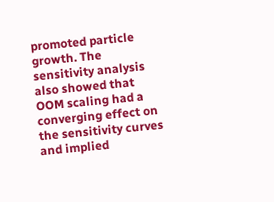promoted particle growth. The sensitivity analysis also showed that OOM scaling had a converging effect on the sensitivity curves and implied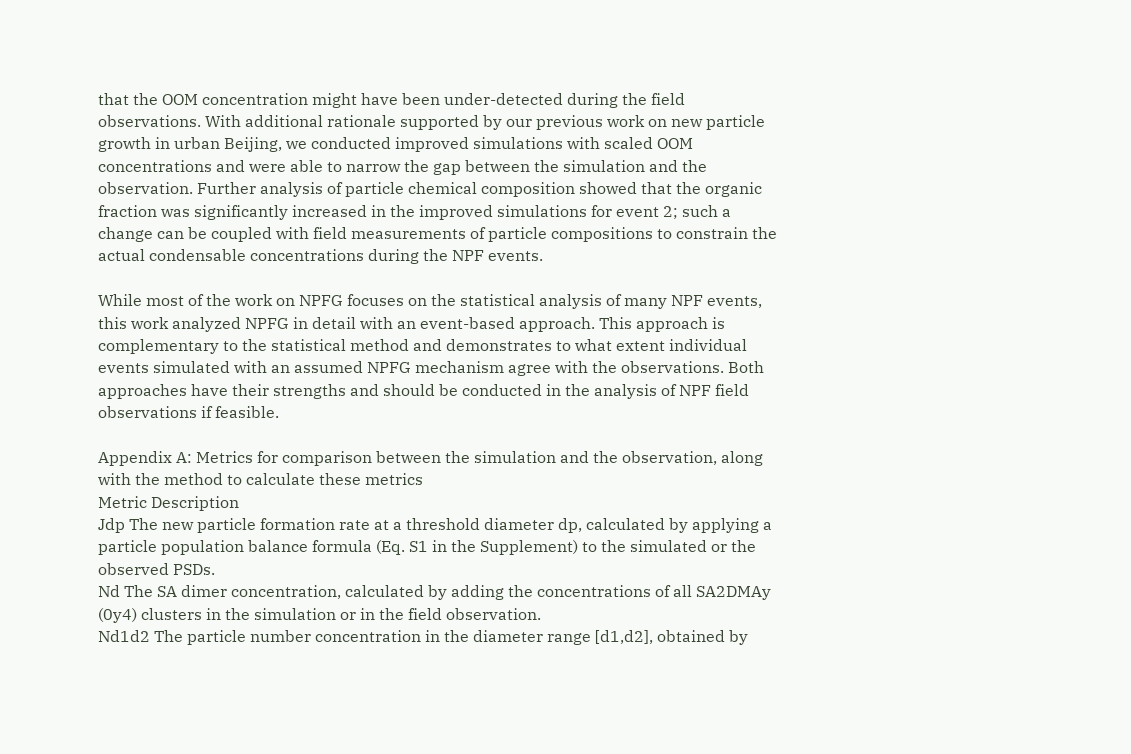that the OOM concentration might have been under-detected during the field observations. With additional rationale supported by our previous work on new particle growth in urban Beijing, we conducted improved simulations with scaled OOM concentrations and were able to narrow the gap between the simulation and the observation. Further analysis of particle chemical composition showed that the organic fraction was significantly increased in the improved simulations for event 2; such a change can be coupled with field measurements of particle compositions to constrain the actual condensable concentrations during the NPF events.

While most of the work on NPFG focuses on the statistical analysis of many NPF events, this work analyzed NPFG in detail with an event-based approach. This approach is complementary to the statistical method and demonstrates to what extent individual events simulated with an assumed NPFG mechanism agree with the observations. Both approaches have their strengths and should be conducted in the analysis of NPF field observations if feasible.

Appendix A: Metrics for comparison between the simulation and the observation, along with the method to calculate these metrics
Metric Description
Jdp The new particle formation rate at a threshold diameter dp, calculated by applying a particle population balance formula (Eq. S1 in the Supplement) to the simulated or the observed PSDs.
Nd The SA dimer concentration, calculated by adding the concentrations of all SA2DMAy (0y4) clusters in the simulation or in the field observation.
Nd1d2 The particle number concentration in the diameter range [d1,d2], obtained by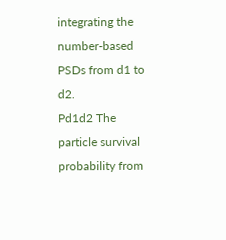integrating the number-based PSDs from d1 to d2.
Pd1d2 The particle survival probability from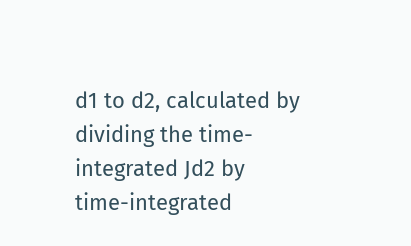d1 to d2, calculated by dividing the time-integrated Jd2 by time-integrated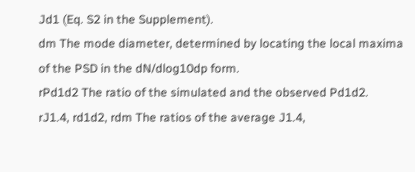Jd1 (Eq. S2 in the Supplement).
dm The mode diameter, determined by locating the local maxima of the PSD in the dN/dlog10dp form.
rPd1d2 The ratio of the simulated and the observed Pd1d2.
rJ1.4, rd1d2, rdm The ratios of the average J1.4,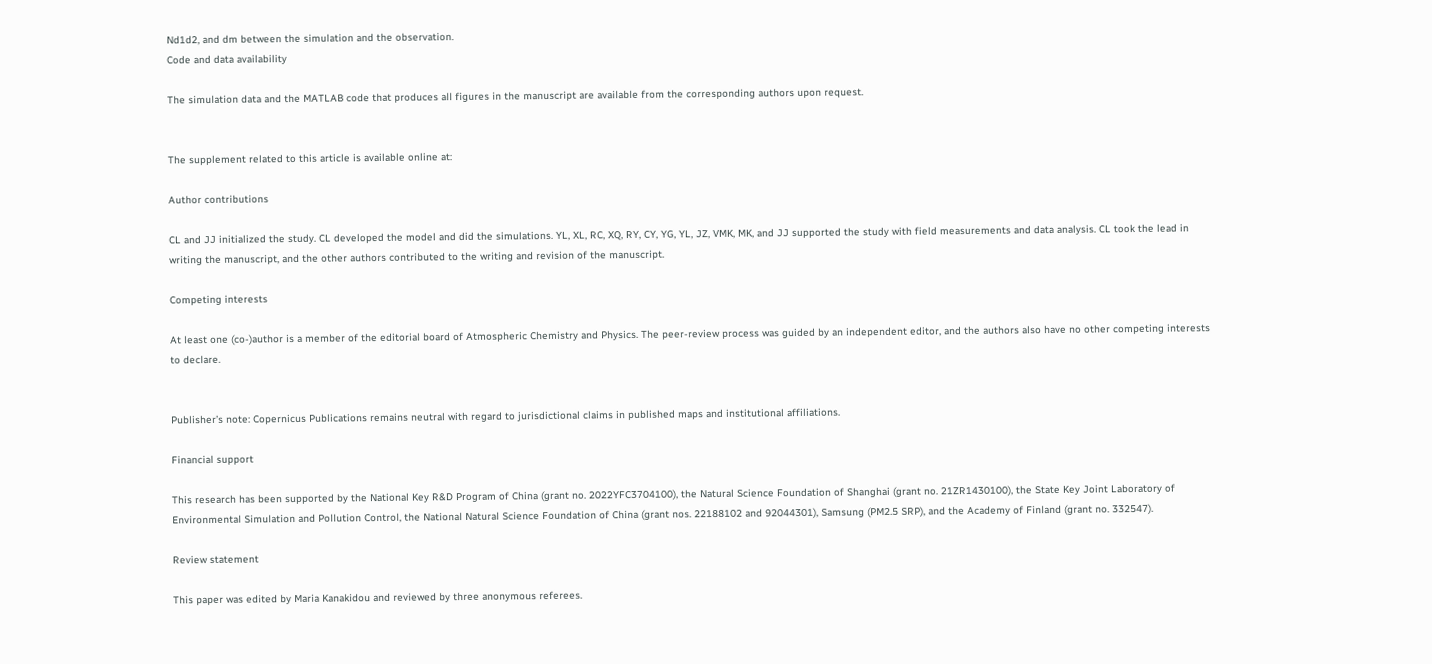Nd1d2, and dm between the simulation and the observation.
Code and data availability

The simulation data and the MATLAB code that produces all figures in the manuscript are available from the corresponding authors upon request.


The supplement related to this article is available online at:

Author contributions

CL and JJ initialized the study. CL developed the model and did the simulations. YL, XL, RC, XQ, RY, CY, YG, YL, JZ, VMK, MK, and JJ supported the study with field measurements and data analysis. CL took the lead in writing the manuscript, and the other authors contributed to the writing and revision of the manuscript.

Competing interests

At least one (co-)author is a member of the editorial board of Atmospheric Chemistry and Physics. The peer-review process was guided by an independent editor, and the authors also have no other competing interests to declare.


Publisher’s note: Copernicus Publications remains neutral with regard to jurisdictional claims in published maps and institutional affiliations.

Financial support

This research has been supported by the National Key R&D Program of China (grant no. 2022YFC3704100), the Natural Science Foundation of Shanghai (grant no. 21ZR1430100), the State Key Joint Laboratory of Environmental Simulation and Pollution Control, the National Natural Science Foundation of China (grant nos. 22188102 and 92044301), Samsung (PM2.5 SRP), and the Academy of Finland (grant no. 332547).

Review statement

This paper was edited by Maria Kanakidou and reviewed by three anonymous referees.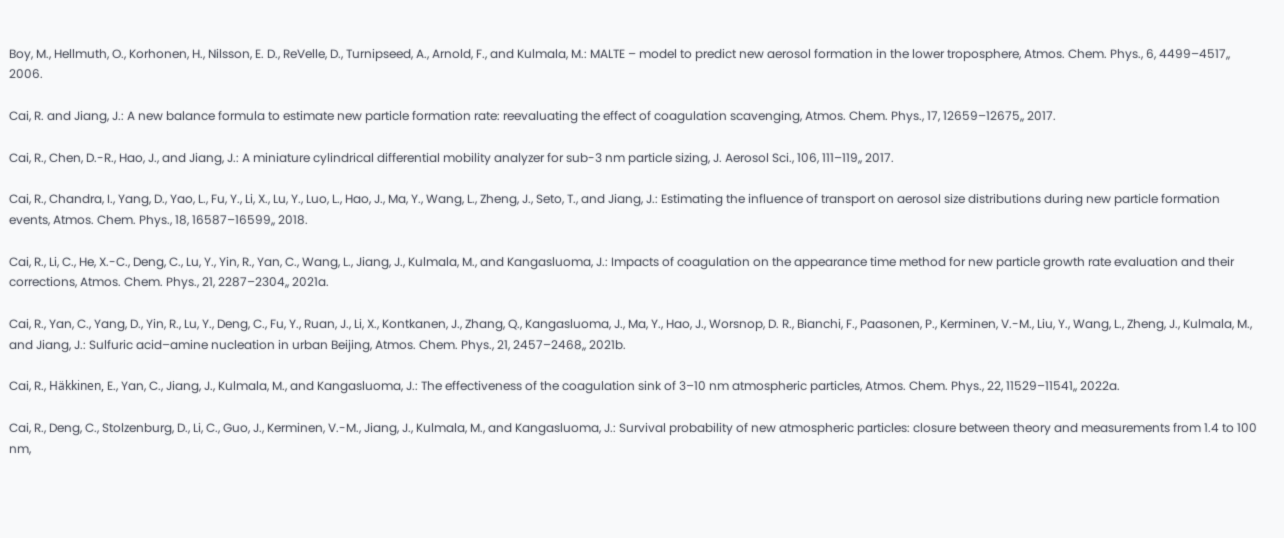Boy, M., Hellmuth, O., Korhonen, H., Nilsson, E. D., ReVelle, D., Turnipseed, A., Arnold, F., and Kulmala, M.: MALTE – model to predict new aerosol formation in the lower troposphere, Atmos. Chem. Phys., 6, 4499–4517,, 2006.

Cai, R. and Jiang, J.: A new balance formula to estimate new particle formation rate: reevaluating the effect of coagulation scavenging, Atmos. Chem. Phys., 17, 12659–12675,, 2017.

Cai, R., Chen, D.-R., Hao, J., and Jiang, J.: A miniature cylindrical differential mobility analyzer for sub-3 nm particle sizing, J. Aerosol Sci., 106, 111–119,, 2017.

Cai, R., Chandra, I., Yang, D., Yao, L., Fu, Y., Li, X., Lu, Y., Luo, L., Hao, J., Ma, Y., Wang, L., Zheng, J., Seto, T., and Jiang, J.: Estimating the influence of transport on aerosol size distributions during new particle formation events, Atmos. Chem. Phys., 18, 16587–16599,, 2018.

Cai, R., Li, C., He, X.-C., Deng, C., Lu, Y., Yin, R., Yan, C., Wang, L., Jiang, J., Kulmala, M., and Kangasluoma, J.: Impacts of coagulation on the appearance time method for new particle growth rate evaluation and their corrections, Atmos. Chem. Phys., 21, 2287–2304,, 2021a.

Cai, R., Yan, C., Yang, D., Yin, R., Lu, Y., Deng, C., Fu, Y., Ruan, J., Li, X., Kontkanen, J., Zhang, Q., Kangasluoma, J., Ma, Y., Hao, J., Worsnop, D. R., Bianchi, F., Paasonen, P., Kerminen, V.-M., Liu, Y., Wang, L., Zheng, J., Kulmala, M., and Jiang, J.: Sulfuric acid–amine nucleation in urban Beijing, Atmos. Chem. Phys., 21, 2457–2468,, 2021b.

Cai, R., Häkkinen, E., Yan, C., Jiang, J., Kulmala, M., and Kangasluoma, J.: The effectiveness of the coagulation sink of 3–10 nm atmospheric particles, Atmos. Chem. Phys., 22, 11529–11541,, 2022a.

Cai, R., Deng, C., Stolzenburg, D., Li, C., Guo, J., Kerminen, V.-M., Jiang, J., Kulmala, M., and Kangasluoma, J.: Survival probability of new atmospheric particles: closure between theory and measurements from 1.4 to 100 nm,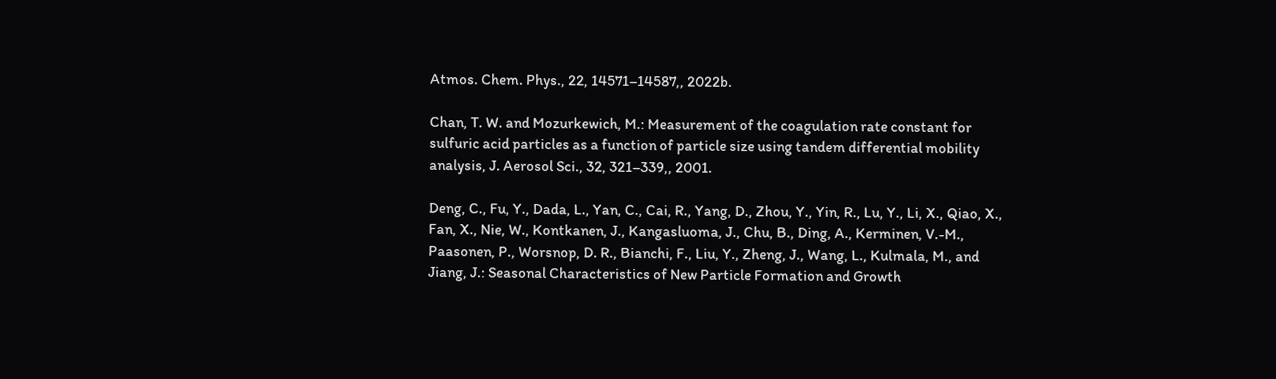Atmos. Chem. Phys., 22, 14571–14587,, 2022b.

Chan, T. W. and Mozurkewich, M.: Measurement of the coagulation rate constant for sulfuric acid particles as a function of particle size using tandem differential mobility analysis, J. Aerosol Sci., 32, 321–339,, 2001.

Deng, C., Fu, Y., Dada, L., Yan, C., Cai, R., Yang, D., Zhou, Y., Yin, R., Lu, Y., Li, X., Qiao, X., Fan, X., Nie, W., Kontkanen, J., Kangasluoma, J., Chu, B., Ding, A., Kerminen, V.-M., Paasonen, P., Worsnop, D. R., Bianchi, F., Liu, Y., Zheng, J., Wang, L., Kulmala, M., and Jiang, J.: Seasonal Characteristics of New Particle Formation and Growth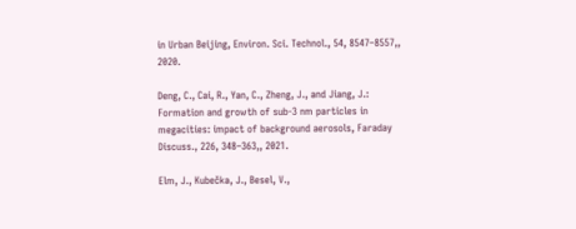in Urban Beijing, Environ. Sci. Technol., 54, 8547–8557,, 2020.

Deng, C., Cai, R., Yan, C., Zheng, J., and Jiang, J.: Formation and growth of sub-3 nm particles in megacities: impact of background aerosols, Faraday Discuss., 226, 348–363,, 2021.

Elm, J., Kubečka, J., Besel, V.,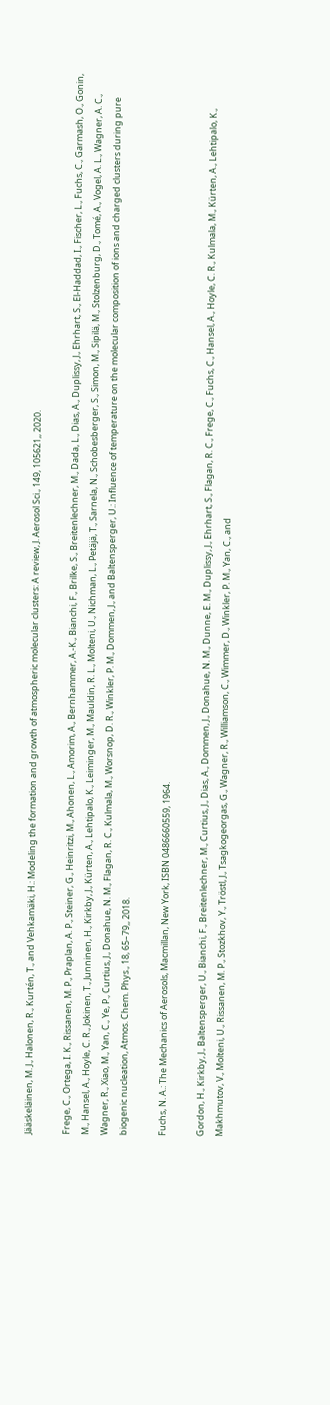Jääskeläinen, M. J., Halonen, R., Kurtén, T., and Vehkamäki, H.: Modeling the formation and growth of atmospheric molecular clusters: A review, J. Aerosol Sci., 149, 105621,, 2020.

Frege, C., Ortega, I. K., Rissanen, M. P., Praplan, A. P., Steiner, G., Heinritzi, M., Ahonen, L., Amorim, A., Bernhammer, A.-K., Bianchi, F., Brilke, S., Breitenlechner, M., Dada, L., Dias, A., Duplissy, J., Ehrhart, S., El-Haddad, I., Fischer, L., Fuchs, C., Garmash, O., Gonin, M., Hansel, A., Hoyle, C. R., Jokinen, T., Junninen, H., Kirkby, J., Kürten, A., Lehtipalo, K., Leiminger, M., Mauldin, R. L., Molteni, U., Nichman, L., Petäjä, T., Sarnela, N., Schobesberger, S., Simon, M., Sipilä, M., Stolzenburg, D., Tomé, A., Vogel, A. L., Wagner, A. C., Wagner, R., Xiao, M., Yan, C., Ye, P., Curtius, J., Donahue, N. M., Flagan, R. C., Kulmala, M., Worsnop, D. R., Winkler, P. M., Dommen, J., and Baltensperger, U.: Influence of temperature on the molecular composition of ions and charged clusters during pure biogenic nucleation, Atmos. Chem. Phys., 18, 65–79,, 2018.

Fuchs, N. A.: The Mechanics of Aerosols, Macmillan, New York, ISBN 0486660559, 1964.

Gordon, H., Kirkby, J., Baltensperger, U., Bianchi, F., Breitenlechner, M., Curtius, J., Dias, A., Dommen, J., Donahue, N. M., Dunne, E. M., Duplissy, J., Ehrhart, S., Flagan, R. C., Frege, C., Fuchs, C., Hansel, A., Hoyle, C. R., Kulmala, M., Kürten, A., Lehtipalo, K., Makhmutov, V., Molteni, U., Rissanen, M. P., Stozkhov, Y., Tröstl, J., Tsagkogeorgas, G., Wagner, R., Williamson, C., Wimmer, D., Winkler, P. M., Yan, C., and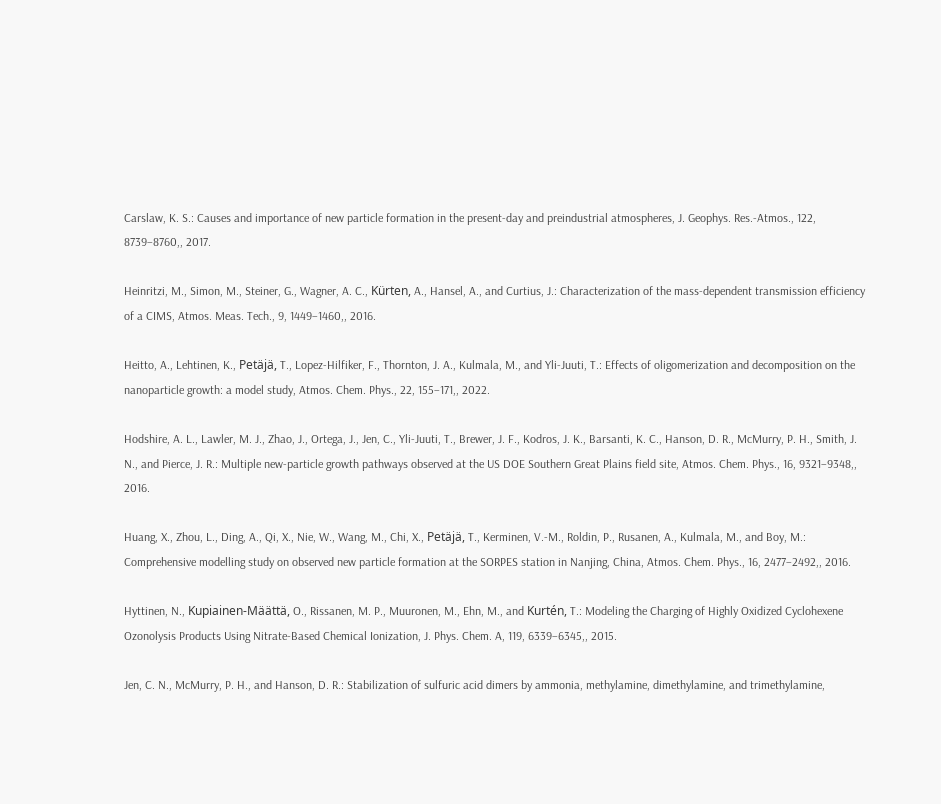Carslaw, K. S.: Causes and importance of new particle formation in the present-day and preindustrial atmospheres, J. Geophys. Res.-Atmos., 122, 8739–8760,, 2017.

Heinritzi, M., Simon, M., Steiner, G., Wagner, A. C., Kürten, A., Hansel, A., and Curtius, J.: Characterization of the mass-dependent transmission efficiency of a CIMS, Atmos. Meas. Tech., 9, 1449–1460,, 2016.

Heitto, A., Lehtinen, K., Petäjä, T., Lopez-Hilfiker, F., Thornton, J. A., Kulmala, M., and Yli-Juuti, T.: Effects of oligomerization and decomposition on the nanoparticle growth: a model study, Atmos. Chem. Phys., 22, 155–171,, 2022.

Hodshire, A. L., Lawler, M. J., Zhao, J., Ortega, J., Jen, C., Yli-Juuti, T., Brewer, J. F., Kodros, J. K., Barsanti, K. C., Hanson, D. R., McMurry, P. H., Smith, J. N., and Pierce, J. R.: Multiple new-particle growth pathways observed at the US DOE Southern Great Plains field site, Atmos. Chem. Phys., 16, 9321–9348,, 2016.

Huang, X., Zhou, L., Ding, A., Qi, X., Nie, W., Wang, M., Chi, X., Petäjä, T., Kerminen, V.-M., Roldin, P., Rusanen, A., Kulmala, M., and Boy, M.: Comprehensive modelling study on observed new particle formation at the SORPES station in Nanjing, China, Atmos. Chem. Phys., 16, 2477–2492,, 2016.

Hyttinen, N., Kupiainen-Määttä, O., Rissanen, M. P., Muuronen, M., Ehn, M., and Kurtén, T.: Modeling the Charging of Highly Oxidized Cyclohexene Ozonolysis Products Using Nitrate-Based Chemical Ionization, J. Phys. Chem. A, 119, 6339–6345,, 2015.

Jen, C. N., McMurry, P. H., and Hanson, D. R.: Stabilization of sulfuric acid dimers by ammonia, methylamine, dimethylamine, and trimethylamine,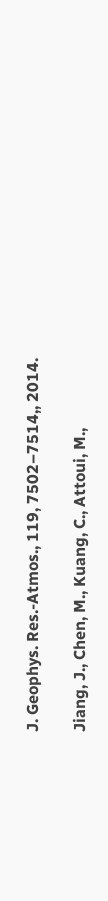J. Geophys. Res.-Atmos., 119, 7502–7514,, 2014.

Jiang, J., Chen, M., Kuang, C., Attoui, M.,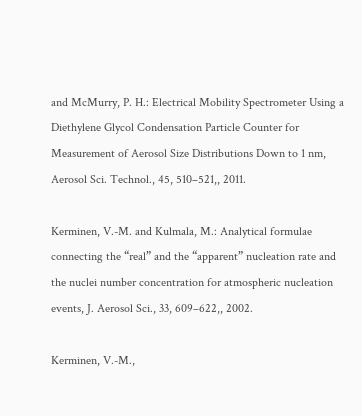and McMurry, P. H.: Electrical Mobility Spectrometer Using a Diethylene Glycol Condensation Particle Counter for Measurement of Aerosol Size Distributions Down to 1 nm, Aerosol Sci. Technol., 45, 510–521,, 2011.

Kerminen, V.-M. and Kulmala, M.: Analytical formulae connecting the “real” and the “apparent” nucleation rate and the nuclei number concentration for atmospheric nucleation events, J. Aerosol Sci., 33, 609–622,, 2002.

Kerminen, V.-M.,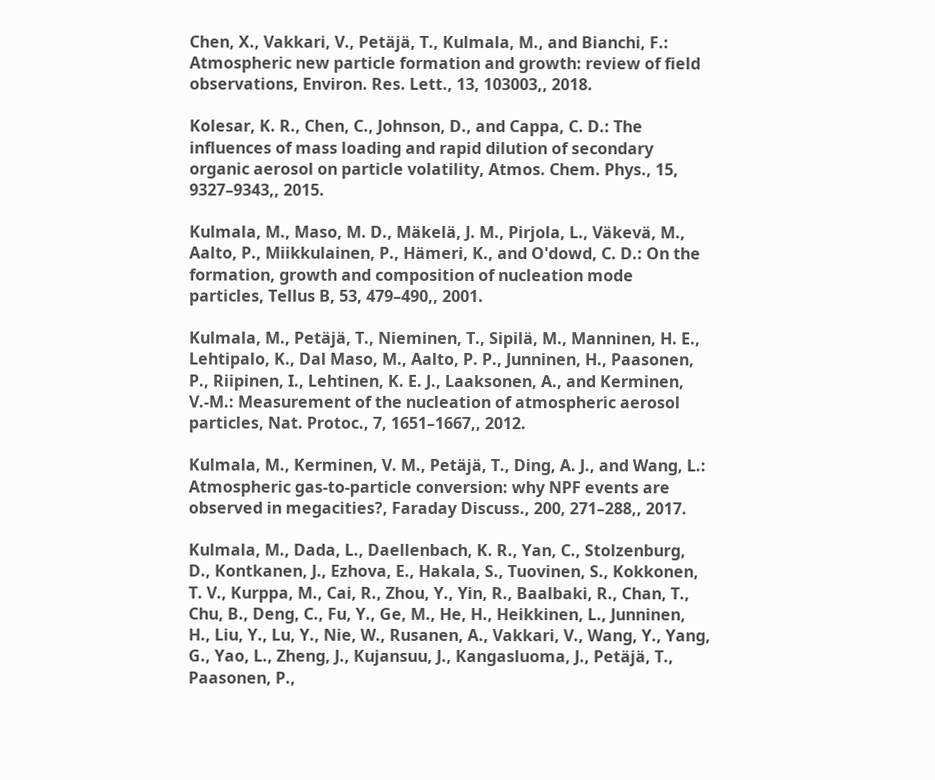Chen, X., Vakkari, V., Petäjä, T., Kulmala, M., and Bianchi, F.: Atmospheric new particle formation and growth: review of field observations, Environ. Res. Lett., 13, 103003,, 2018.

Kolesar, K. R., Chen, C., Johnson, D., and Cappa, C. D.: The influences of mass loading and rapid dilution of secondary organic aerosol on particle volatility, Atmos. Chem. Phys., 15, 9327–9343,, 2015.

Kulmala, M., Maso, M. D., Mäkelä, J. M., Pirjola, L., Väkevä, M., Aalto, P., Miikkulainen, P., Hämeri, K., and O'dowd, C. D.: On the formation, growth and composition of nucleation mode particles, Tellus B, 53, 479–490,, 2001.

Kulmala, M., Petäjä, T., Nieminen, T., Sipilä, M., Manninen, H. E., Lehtipalo, K., Dal Maso, M., Aalto, P. P., Junninen, H., Paasonen, P., Riipinen, I., Lehtinen, K. E. J., Laaksonen, A., and Kerminen, V.-M.: Measurement of the nucleation of atmospheric aerosol particles, Nat. Protoc., 7, 1651–1667,, 2012.

Kulmala, M., Kerminen, V. M., Petäjä, T., Ding, A. J., and Wang, L.: Atmospheric gas-to-particle conversion: why NPF events are observed in megacities?, Faraday Discuss., 200, 271–288,, 2017.

Kulmala, M., Dada, L., Daellenbach, K. R., Yan, C., Stolzenburg, D., Kontkanen, J., Ezhova, E., Hakala, S., Tuovinen, S., Kokkonen, T. V., Kurppa, M., Cai, R., Zhou, Y., Yin, R., Baalbaki, R., Chan, T., Chu, B., Deng, C., Fu, Y., Ge, M., He, H., Heikkinen, L., Junninen, H., Liu, Y., Lu, Y., Nie, W., Rusanen, A., Vakkari, V., Wang, Y., Yang, G., Yao, L., Zheng, J., Kujansuu, J., Kangasluoma, J., Petäjä, T., Paasonen, P.,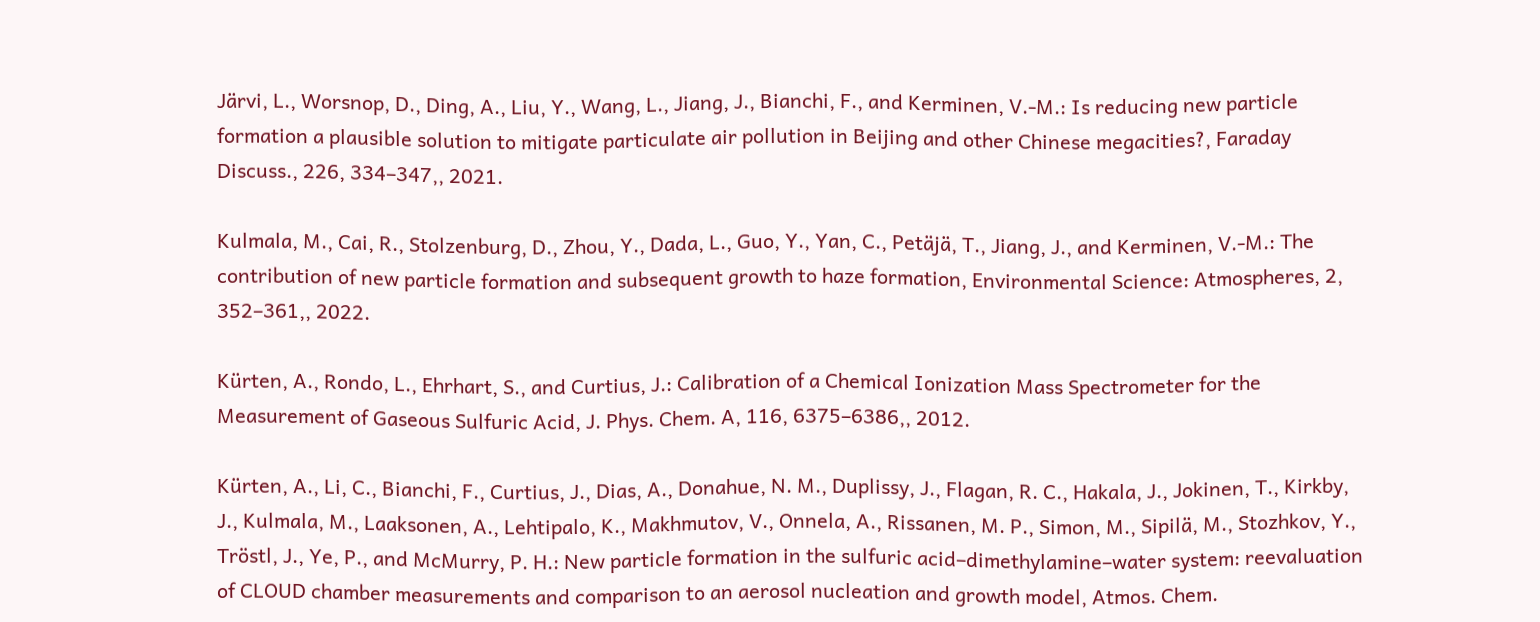Järvi, L., Worsnop, D., Ding, A., Liu, Y., Wang, L., Jiang, J., Bianchi, F., and Kerminen, V.-M.: Is reducing new particle formation a plausible solution to mitigate particulate air pollution in Beijing and other Chinese megacities?, Faraday Discuss., 226, 334–347,, 2021.

Kulmala, M., Cai, R., Stolzenburg, D., Zhou, Y., Dada, L., Guo, Y., Yan, C., Petäjä, T., Jiang, J., and Kerminen, V.-M.: The contribution of new particle formation and subsequent growth to haze formation, Environmental Science: Atmospheres, 2, 352–361,, 2022.

Kürten, A., Rondo, L., Ehrhart, S., and Curtius, J.: Calibration of a Chemical Ionization Mass Spectrometer for the Measurement of Gaseous Sulfuric Acid, J. Phys. Chem. A, 116, 6375–6386,, 2012.

Kürten, A., Li, C., Bianchi, F., Curtius, J., Dias, A., Donahue, N. M., Duplissy, J., Flagan, R. C., Hakala, J., Jokinen, T., Kirkby, J., Kulmala, M., Laaksonen, A., Lehtipalo, K., Makhmutov, V., Onnela, A., Rissanen, M. P., Simon, M., Sipilä, M., Stozhkov, Y., Tröstl, J., Ye, P., and McMurry, P. H.: New particle formation in the sulfuric acid–dimethylamine–water system: reevaluation of CLOUD chamber measurements and comparison to an aerosol nucleation and growth model, Atmos. Chem.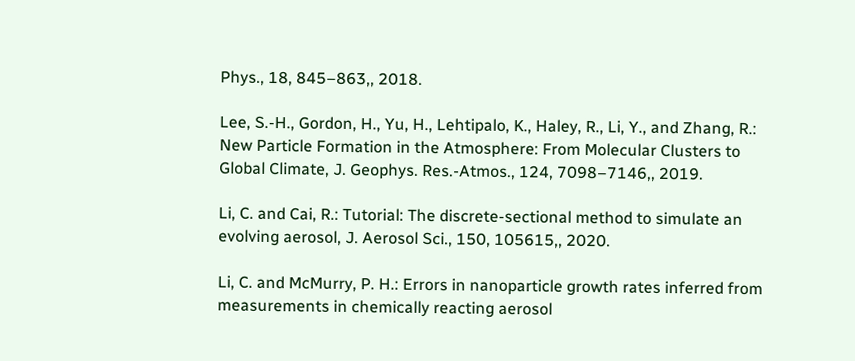Phys., 18, 845–863,, 2018.

Lee, S.-H., Gordon, H., Yu, H., Lehtipalo, K., Haley, R., Li, Y., and Zhang, R.: New Particle Formation in the Atmosphere: From Molecular Clusters to Global Climate, J. Geophys. Res.-Atmos., 124, 7098–7146,, 2019.

Li, C. and Cai, R.: Tutorial: The discrete-sectional method to simulate an evolving aerosol, J. Aerosol Sci., 150, 105615,, 2020.

Li, C. and McMurry, P. H.: Errors in nanoparticle growth rates inferred from measurements in chemically reacting aerosol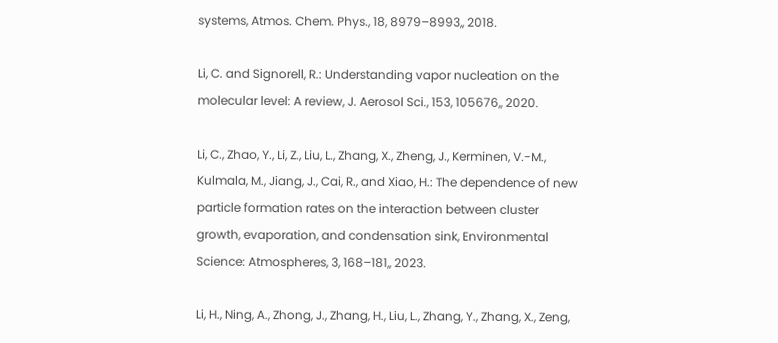systems, Atmos. Chem. Phys., 18, 8979–8993,, 2018.

Li, C. and Signorell, R.: Understanding vapor nucleation on the molecular level: A review, J. Aerosol Sci., 153, 105676,, 2020.

Li, C., Zhao, Y., Li, Z., Liu, L., Zhang, X., Zheng, J., Kerminen, V.-M., Kulmala, M., Jiang, J., Cai, R., and Xiao, H.: The dependence of new particle formation rates on the interaction between cluster growth, evaporation, and condensation sink, Environmental Science: Atmospheres, 3, 168–181,, 2023.

Li, H., Ning, A., Zhong, J., Zhang, H., Liu, L., Zhang, Y., Zhang, X., Zeng,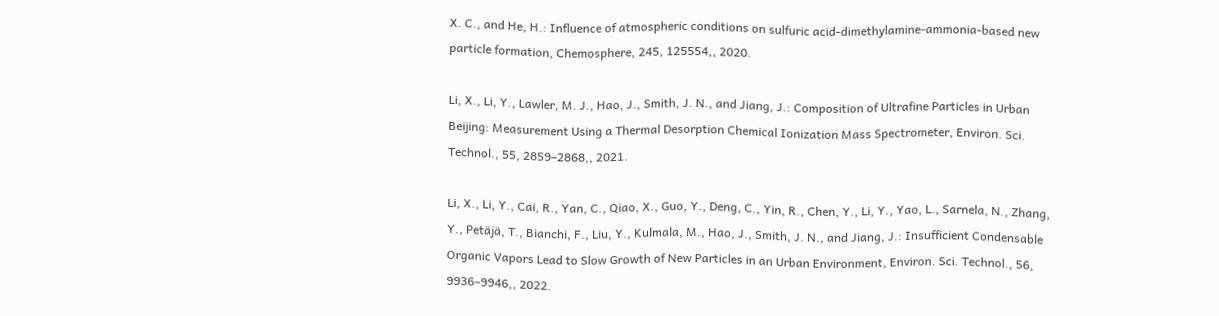X. C., and He, H.: Influence of atmospheric conditions on sulfuric acid-dimethylamine-ammonia-based new particle formation, Chemosphere, 245, 125554,, 2020.

Li, X., Li, Y., Lawler, M. J., Hao, J., Smith, J. N., and Jiang, J.: Composition of Ultrafine Particles in Urban Beijing: Measurement Using a Thermal Desorption Chemical Ionization Mass Spectrometer, Environ. Sci. Technol., 55, 2859–2868,, 2021.

Li, X., Li, Y., Cai, R., Yan, C., Qiao, X., Guo, Y., Deng, C., Yin, R., Chen, Y., Li, Y., Yao, L., Sarnela, N., Zhang, Y., Petäjä, T., Bianchi, F., Liu, Y., Kulmala, M., Hao, J., Smith, J. N., and Jiang, J.: Insufficient Condensable Organic Vapors Lead to Slow Growth of New Particles in an Urban Environment, Environ. Sci. Technol., 56, 9936–9946,, 2022.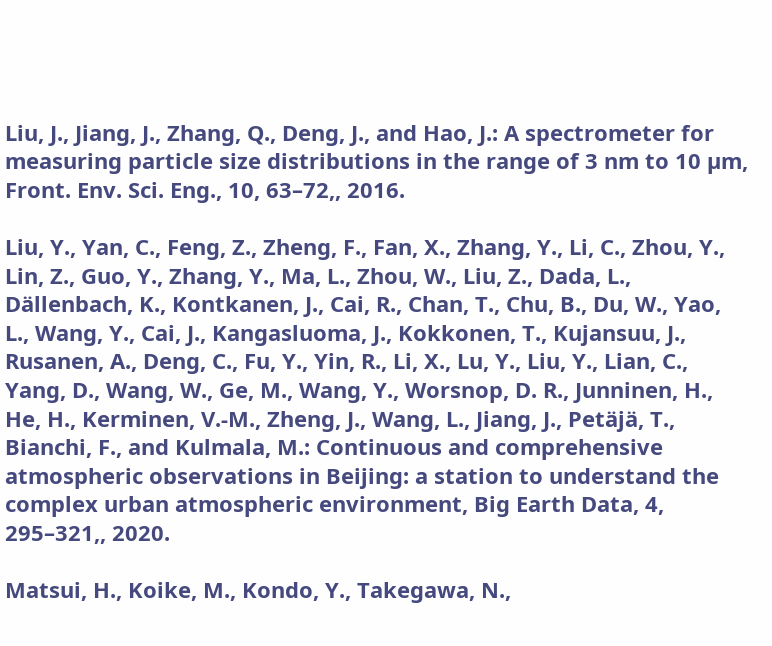Liu, J., Jiang, J., Zhang, Q., Deng, J., and Hao, J.: A spectrometer for measuring particle size distributions in the range of 3 nm to 10 µm, Front. Env. Sci. Eng., 10, 63–72,, 2016.

Liu, Y., Yan, C., Feng, Z., Zheng, F., Fan, X., Zhang, Y., Li, C., Zhou, Y., Lin, Z., Guo, Y., Zhang, Y., Ma, L., Zhou, W., Liu, Z., Dada, L., Dällenbach, K., Kontkanen, J., Cai, R., Chan, T., Chu, B., Du, W., Yao, L., Wang, Y., Cai, J., Kangasluoma, J., Kokkonen, T., Kujansuu, J., Rusanen, A., Deng, C., Fu, Y., Yin, R., Li, X., Lu, Y., Liu, Y., Lian, C., Yang, D., Wang, W., Ge, M., Wang, Y., Worsnop, D. R., Junninen, H., He, H., Kerminen, V.-M., Zheng, J., Wang, L., Jiang, J., Petäjä, T., Bianchi, F., and Kulmala, M.: Continuous and comprehensive atmospheric observations in Beijing: a station to understand the complex urban atmospheric environment, Big Earth Data, 4, 295–321,, 2020.

Matsui, H., Koike, M., Kondo, Y., Takegawa, N.,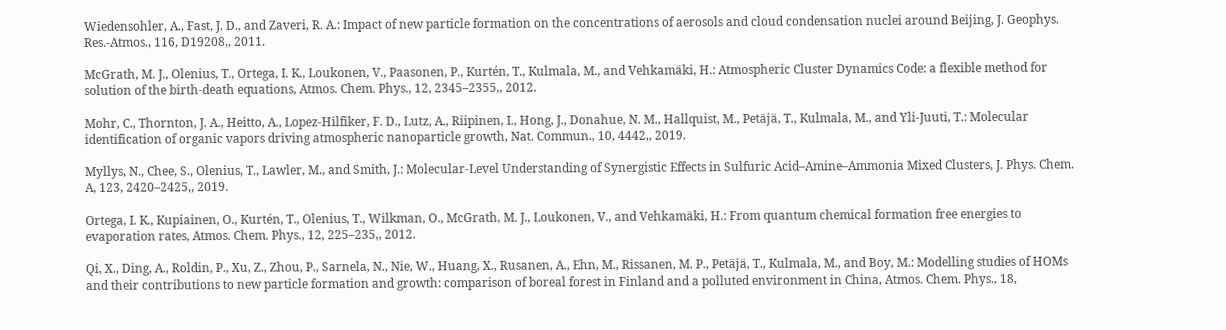Wiedensohler, A., Fast, J. D., and Zaveri, R. A.: Impact of new particle formation on the concentrations of aerosols and cloud condensation nuclei around Beijing, J. Geophys. Res.-Atmos., 116, D19208,, 2011.

McGrath, M. J., Olenius, T., Ortega, I. K., Loukonen, V., Paasonen, P., Kurtén, T., Kulmala, M., and Vehkamäki, H.: Atmospheric Cluster Dynamics Code: a flexible method for solution of the birth-death equations, Atmos. Chem. Phys., 12, 2345–2355,, 2012.

Mohr, C., Thornton, J. A., Heitto, A., Lopez-Hilfiker, F. D., Lutz, A., Riipinen, I., Hong, J., Donahue, N. M., Hallquist, M., Petäjä, T., Kulmala, M., and Yli-Juuti, T.: Molecular identification of organic vapors driving atmospheric nanoparticle growth, Nat. Commun., 10, 4442,, 2019.

Myllys, N., Chee, S., Olenius, T., Lawler, M., and Smith, J.: Molecular-Level Understanding of Synergistic Effects in Sulfuric Acid–Amine–Ammonia Mixed Clusters, J. Phys. Chem. A, 123, 2420–2425,, 2019.

Ortega, I. K., Kupiainen, O., Kurtén, T., Olenius, T., Wilkman, O., McGrath, M. J., Loukonen, V., and Vehkamäki, H.: From quantum chemical formation free energies to evaporation rates, Atmos. Chem. Phys., 12, 225–235,, 2012.

Qi, X., Ding, A., Roldin, P., Xu, Z., Zhou, P., Sarnela, N., Nie, W., Huang, X., Rusanen, A., Ehn, M., Rissanen, M. P., Petäjä, T., Kulmala, M., and Boy, M.: Modelling studies of HOMs and their contributions to new particle formation and growth: comparison of boreal forest in Finland and a polluted environment in China, Atmos. Chem. Phys., 18,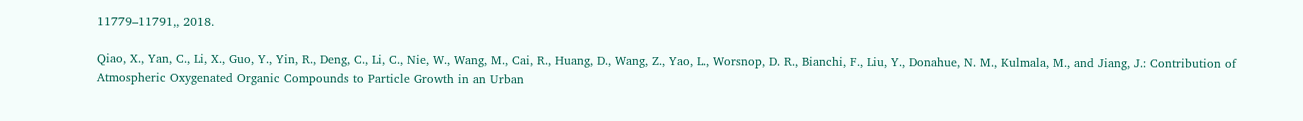11779–11791,, 2018.

Qiao, X., Yan, C., Li, X., Guo, Y., Yin, R., Deng, C., Li, C., Nie, W., Wang, M., Cai, R., Huang, D., Wang, Z., Yao, L., Worsnop, D. R., Bianchi, F., Liu, Y., Donahue, N. M., Kulmala, M., and Jiang, J.: Contribution of Atmospheric Oxygenated Organic Compounds to Particle Growth in an Urban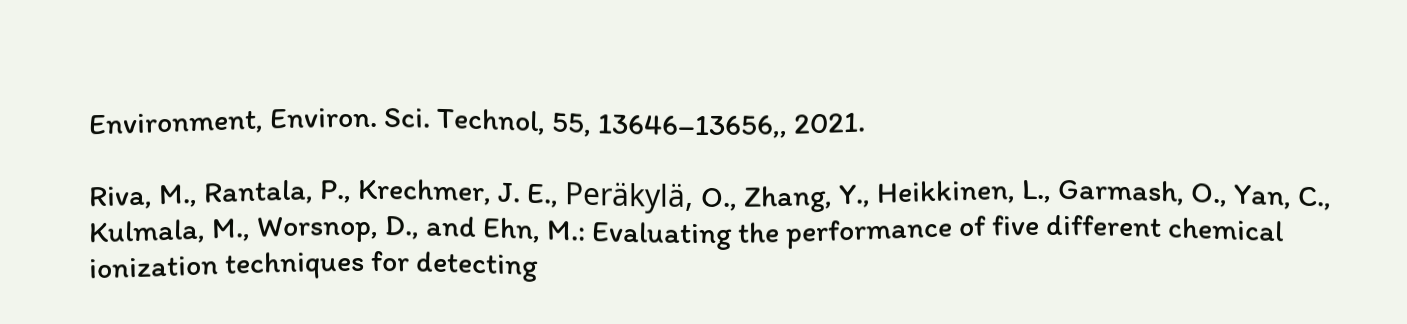Environment, Environ. Sci. Technol, 55, 13646–13656,, 2021.

Riva, M., Rantala, P., Krechmer, J. E., Peräkylä, O., Zhang, Y., Heikkinen, L., Garmash, O., Yan, C., Kulmala, M., Worsnop, D., and Ehn, M.: Evaluating the performance of five different chemical ionization techniques for detecting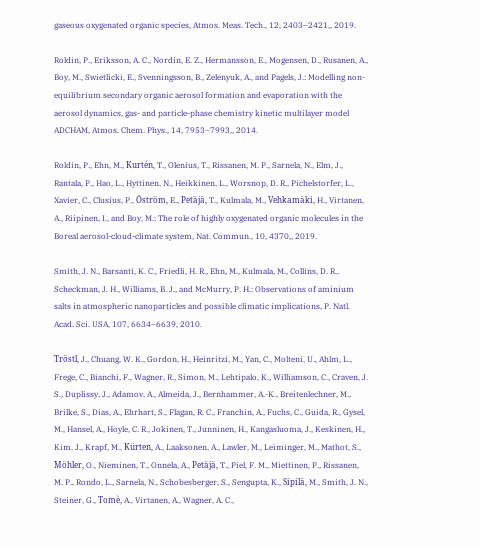gaseous oxygenated organic species, Atmos. Meas. Tech., 12, 2403–2421,, 2019.

Roldin, P., Eriksson, A. C., Nordin, E. Z., Hermansson, E., Mogensen, D., Rusanen, A., Boy, M., Swietlicki, E., Svenningsson, B., Zelenyuk, A., and Pagels, J.: Modelling non-equilibrium secondary organic aerosol formation and evaporation with the aerosol dynamics, gas- and particle-phase chemistry kinetic multilayer model ADCHAM, Atmos. Chem. Phys., 14, 7953–7993,, 2014.

Roldin, P., Ehn, M., Kurtén, T., Olenius, T., Rissanen, M. P., Sarnela, N., Elm, J., Rantala, P., Hao, L., Hyttinen, N., Heikkinen, L., Worsnop, D. R., Pichelstorfer, L., Xavier, C., Clusius, P., Öström, E., Petäjä, T., Kulmala, M., Vehkamäki, H., Virtanen, A., Riipinen, I., and Boy, M.: The role of highly oxygenated organic molecules in the Boreal aerosol-cloud-climate system, Nat. Commun., 10, 4370,, 2019.

Smith, J. N., Barsanti, K. C., Friedli, H. R., Ehn, M., Kulmala, M., Collins, D. R., Scheckman, J. H., Williams, B. J., and McMurry, P. H.: Observations of aminium salts in atmospheric nanoparticles and possible climatic implications, P. Natl. Acad. Sci. USA, 107, 6634–6639, 2010.

Tröstl, J., Chuang, W. K., Gordon, H., Heinritzi, M., Yan, C., Molteni, U., Ahlm, L., Frege, C., Bianchi, F., Wagner, R., Simon, M., Lehtipalo, K., Williamson, C., Craven, J. S., Duplissy, J., Adamov, A., Almeida, J., Bernhammer, A.-K., Breitenlechner, M., Brilke, S., Dias, A., Ehrhart, S., Flagan, R. C., Franchin, A., Fuchs, C., Guida, R., Gysel, M., Hansel, A., Hoyle, C. R., Jokinen, T., Junninen, H., Kangasluoma, J., Keskinen, H., Kim, J., Krapf, M., Kürten, A., Laaksonen, A., Lawler, M., Leiminger, M., Mathot, S., Möhler, O., Nieminen, T., Onnela, A., Petäjä, T., Piel, F. M., Miettinen, P., Rissanen, M. P., Rondo, L., Sarnela, N., Schobesberger, S., Sengupta, K., Sipilä, M., Smith, J. N., Steiner, G., Tomè, A., Virtanen, A., Wagner, A. C.,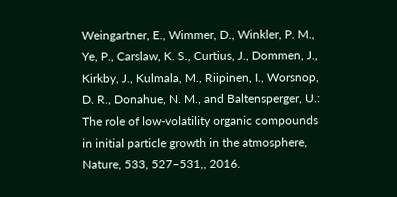Weingartner, E., Wimmer, D., Winkler, P. M., Ye, P., Carslaw, K. S., Curtius, J., Dommen, J., Kirkby, J., Kulmala, M., Riipinen, I., Worsnop, D. R., Donahue, N. M., and Baltensperger, U.: The role of low-volatility organic compounds in initial particle growth in the atmosphere, Nature, 533, 527–531,, 2016.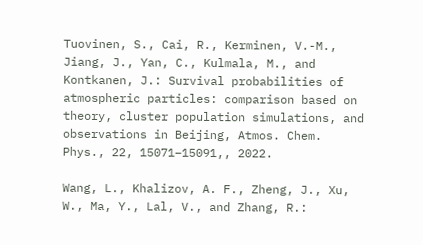Tuovinen, S., Cai, R., Kerminen, V.-M., Jiang, J., Yan, C., Kulmala, M., and Kontkanen, J.: Survival probabilities of atmospheric particles: comparison based on theory, cluster population simulations, and observations in Beijing, Atmos. Chem. Phys., 22, 15071–15091,, 2022.

Wang, L., Khalizov, A. F., Zheng, J., Xu, W., Ma, Y., Lal, V., and Zhang, R.: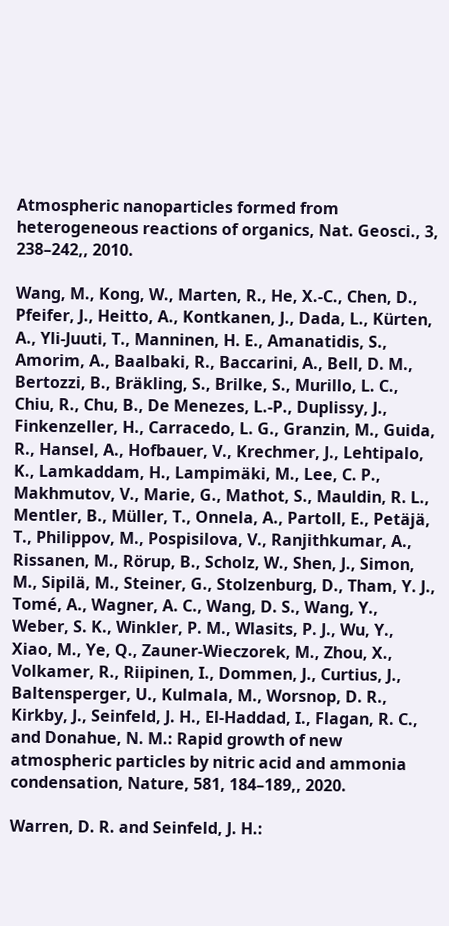Atmospheric nanoparticles formed from heterogeneous reactions of organics, Nat. Geosci., 3, 238–242,, 2010.

Wang, M., Kong, W., Marten, R., He, X.-C., Chen, D., Pfeifer, J., Heitto, A., Kontkanen, J., Dada, L., Kürten, A., Yli-Juuti, T., Manninen, H. E., Amanatidis, S., Amorim, A., Baalbaki, R., Baccarini, A., Bell, D. M., Bertozzi, B., Bräkling, S., Brilke, S., Murillo, L. C., Chiu, R., Chu, B., De Menezes, L.-P., Duplissy, J., Finkenzeller, H., Carracedo, L. G., Granzin, M., Guida, R., Hansel, A., Hofbauer, V., Krechmer, J., Lehtipalo, K., Lamkaddam, H., Lampimäki, M., Lee, C. P., Makhmutov, V., Marie, G., Mathot, S., Mauldin, R. L., Mentler, B., Müller, T., Onnela, A., Partoll, E., Petäjä, T., Philippov, M., Pospisilova, V., Ranjithkumar, A., Rissanen, M., Rörup, B., Scholz, W., Shen, J., Simon, M., Sipilä, M., Steiner, G., Stolzenburg, D., Tham, Y. J., Tomé, A., Wagner, A. C., Wang, D. S., Wang, Y., Weber, S. K., Winkler, P. M., Wlasits, P. J., Wu, Y., Xiao, M., Ye, Q., Zauner-Wieczorek, M., Zhou, X., Volkamer, R., Riipinen, I., Dommen, J., Curtius, J., Baltensperger, U., Kulmala, M., Worsnop, D. R., Kirkby, J., Seinfeld, J. H., El-Haddad, I., Flagan, R. C., and Donahue, N. M.: Rapid growth of new atmospheric particles by nitric acid and ammonia condensation, Nature, 581, 184–189,, 2020.

Warren, D. R. and Seinfeld, J. H.: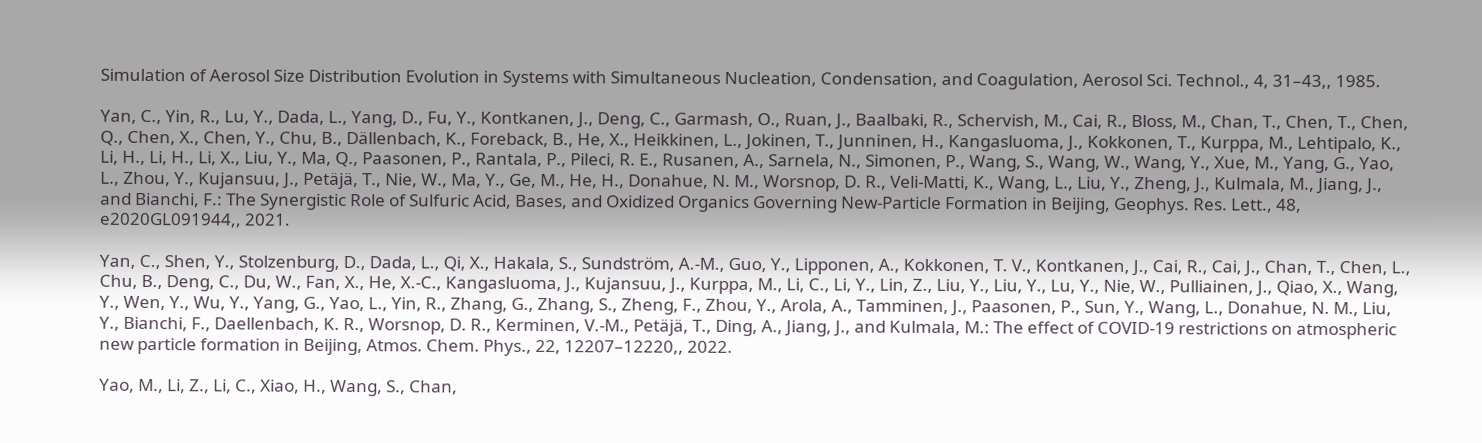Simulation of Aerosol Size Distribution Evolution in Systems with Simultaneous Nucleation, Condensation, and Coagulation, Aerosol Sci. Technol., 4, 31–43,, 1985.

Yan, C., Yin, R., Lu, Y., Dada, L., Yang, D., Fu, Y., Kontkanen, J., Deng, C., Garmash, O., Ruan, J., Baalbaki, R., Schervish, M., Cai, R., Bloss, M., Chan, T., Chen, T., Chen, Q., Chen, X., Chen, Y., Chu, B., Dällenbach, K., Foreback, B., He, X., Heikkinen, L., Jokinen, T., Junninen, H., Kangasluoma, J., Kokkonen, T., Kurppa, M., Lehtipalo, K., Li, H., Li, H., Li, X., Liu, Y., Ma, Q., Paasonen, P., Rantala, P., Pileci, R. E., Rusanen, A., Sarnela, N., Simonen, P., Wang, S., Wang, W., Wang, Y., Xue, M., Yang, G., Yao, L., Zhou, Y., Kujansuu, J., Petäjä, T., Nie, W., Ma, Y., Ge, M., He, H., Donahue, N. M., Worsnop, D. R., Veli-Matti, K., Wang, L., Liu, Y., Zheng, J., Kulmala, M., Jiang, J., and Bianchi, F.: The Synergistic Role of Sulfuric Acid, Bases, and Oxidized Organics Governing New-Particle Formation in Beijing, Geophys. Res. Lett., 48, e2020GL091944,, 2021.

Yan, C., Shen, Y., Stolzenburg, D., Dada, L., Qi, X., Hakala, S., Sundström, A.-M., Guo, Y., Lipponen, A., Kokkonen, T. V., Kontkanen, J., Cai, R., Cai, J., Chan, T., Chen, L., Chu, B., Deng, C., Du, W., Fan, X., He, X.-C., Kangasluoma, J., Kujansuu, J., Kurppa, M., Li, C., Li, Y., Lin, Z., Liu, Y., Liu, Y., Lu, Y., Nie, W., Pulliainen, J., Qiao, X., Wang, Y., Wen, Y., Wu, Y., Yang, G., Yao, L., Yin, R., Zhang, G., Zhang, S., Zheng, F., Zhou, Y., Arola, A., Tamminen, J., Paasonen, P., Sun, Y., Wang, L., Donahue, N. M., Liu, Y., Bianchi, F., Daellenbach, K. R., Worsnop, D. R., Kerminen, V.-M., Petäjä, T., Ding, A., Jiang, J., and Kulmala, M.: The effect of COVID-19 restrictions on atmospheric new particle formation in Beijing, Atmos. Chem. Phys., 22, 12207–12220,, 2022.

Yao, M., Li, Z., Li, C., Xiao, H., Wang, S., Chan,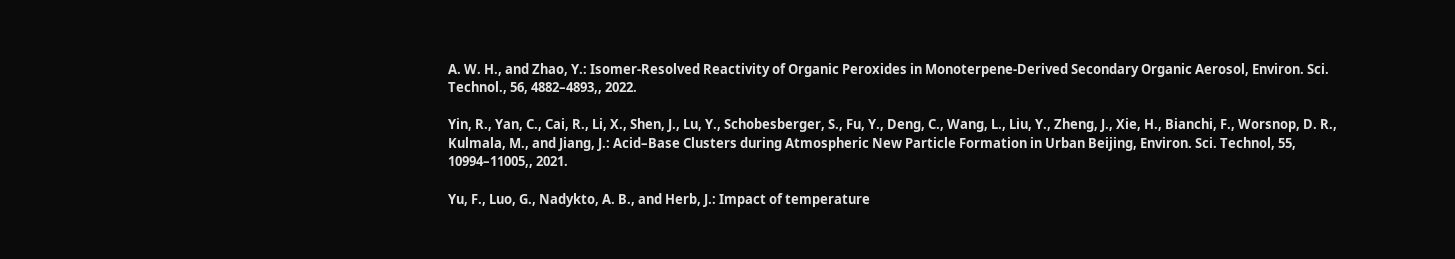A. W. H., and Zhao, Y.: Isomer-Resolved Reactivity of Organic Peroxides in Monoterpene-Derived Secondary Organic Aerosol, Environ. Sci. Technol., 56, 4882–4893,, 2022.

Yin, R., Yan, C., Cai, R., Li, X., Shen, J., Lu, Y., Schobesberger, S., Fu, Y., Deng, C., Wang, L., Liu, Y., Zheng, J., Xie, H., Bianchi, F., Worsnop, D. R., Kulmala, M., and Jiang, J.: Acid–Base Clusters during Atmospheric New Particle Formation in Urban Beijing, Environ. Sci. Technol, 55, 10994–11005,, 2021.

Yu, F., Luo, G., Nadykto, A. B., and Herb, J.: Impact of temperature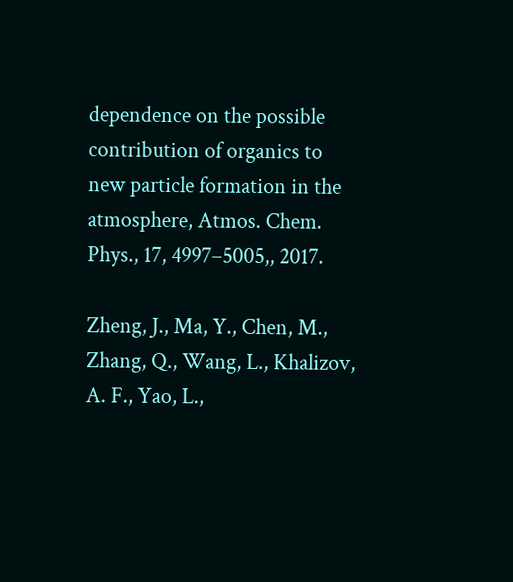dependence on the possible contribution of organics to new particle formation in the atmosphere, Atmos. Chem. Phys., 17, 4997–5005,, 2017.

Zheng, J., Ma, Y., Chen, M., Zhang, Q., Wang, L., Khalizov, A. F., Yao, L.,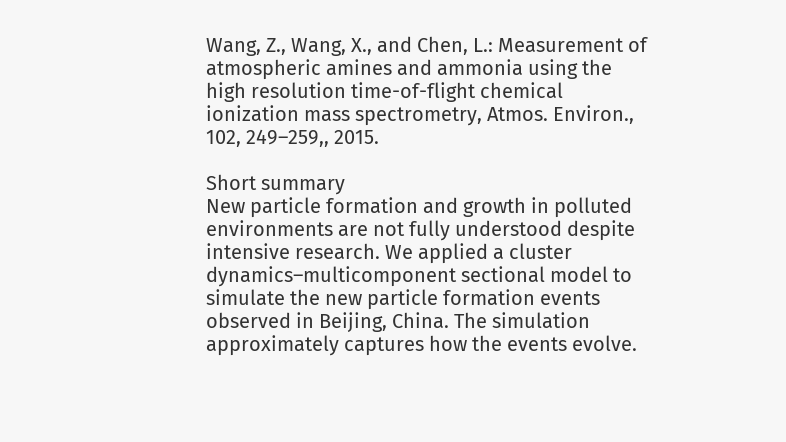Wang, Z., Wang, X., and Chen, L.: Measurement of atmospheric amines and ammonia using the high resolution time-of-flight chemical ionization mass spectrometry, Atmos. Environ., 102, 249–259,, 2015.

Short summary
New particle formation and growth in polluted environments are not fully understood despite intensive research. We applied a cluster dynamics–multicomponent sectional model to simulate the new particle formation events observed in Beijing, China. The simulation approximately captures how the events evolve.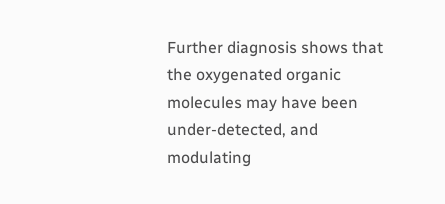Further diagnosis shows that the oxygenated organic molecules may have been under-detected, and modulating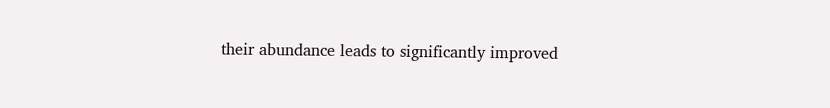their abundance leads to significantly improved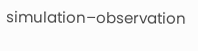simulation–observation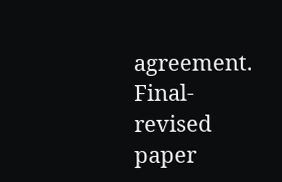agreement.
Final-revised paper